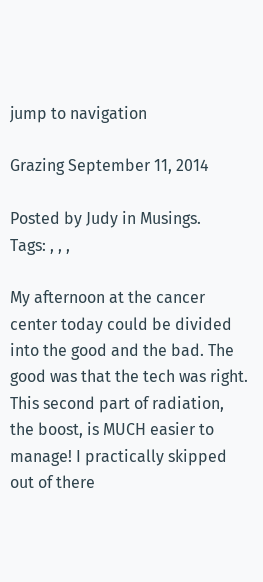jump to navigation

Grazing September 11, 2014

Posted by Judy in Musings.
Tags: , , ,

My afternoon at the cancer center today could be divided into the good and the bad. The good was that the tech was right. This second part of radiation, the boost, is MUCH easier to manage! I practically skipped out of there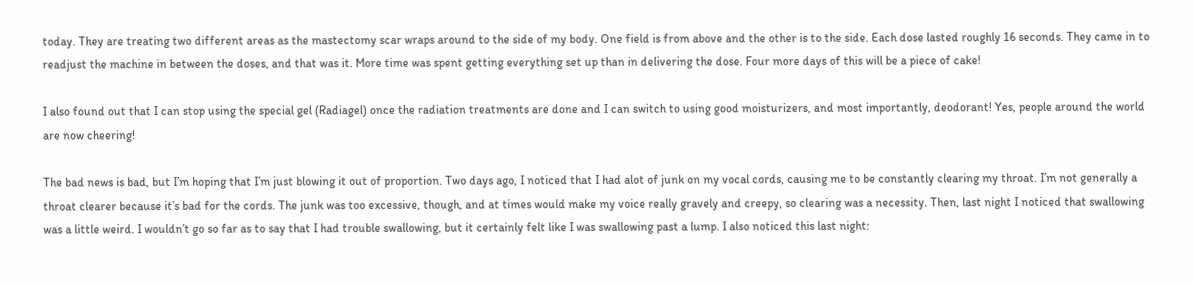today. They are treating two different areas as the mastectomy scar wraps around to the side of my body. One field is from above and the other is to the side. Each dose lasted roughly 16 seconds. They came in to readjust the machine in between the doses, and that was it. More time was spent getting everything set up than in delivering the dose. Four more days of this will be a piece of cake!

I also found out that I can stop using the special gel (Radiagel) once the radiation treatments are done and I can switch to using good moisturizers, and most importantly, deodorant! Yes, people around the world are now cheering!

The bad news is bad, but I’m hoping that I’m just blowing it out of proportion. Two days ago, I noticed that I had alot of junk on my vocal cords, causing me to be constantly clearing my throat. I’m not generally a throat clearer because it’s bad for the cords. The junk was too excessive, though, and at times would make my voice really gravely and creepy, so clearing was a necessity. Then, last night I noticed that swallowing was a little weird. I wouldn’t go so far as to say that I had trouble swallowing, but it certainly felt like I was swallowing past a lump. I also noticed this last night: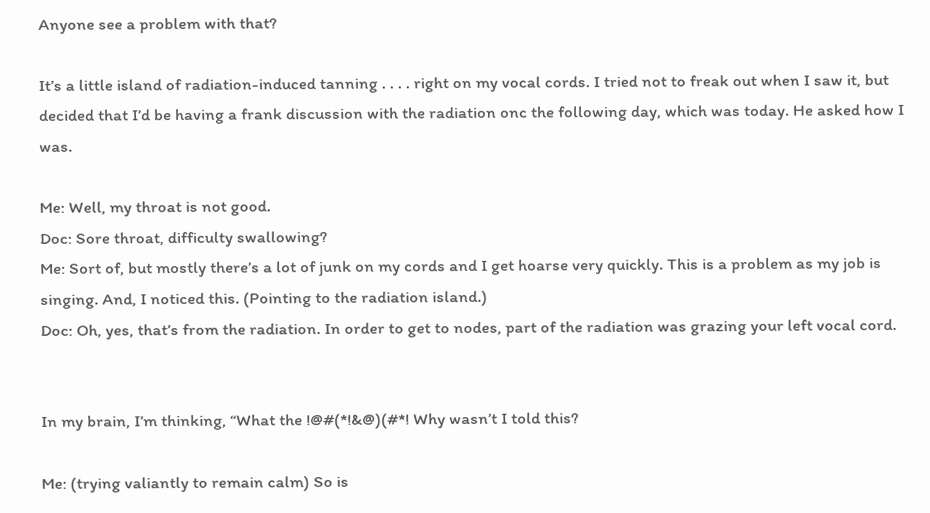Anyone see a problem with that?

It’s a little island of radiation-induced tanning . . . . right on my vocal cords. I tried not to freak out when I saw it, but decided that I’d be having a frank discussion with the radiation onc the following day, which was today. He asked how I was.

Me: Well, my throat is not good.
Doc: Sore throat, difficulty swallowing?
Me: Sort of, but mostly there’s a lot of junk on my cords and I get hoarse very quickly. This is a problem as my job is singing. And, I noticed this. (Pointing to the radiation island.)
Doc: Oh, yes, that’s from the radiation. In order to get to nodes, part of the radiation was grazing your left vocal cord.


In my brain, I’m thinking, “What the !@#(*!&@)(#*! Why wasn’t I told this?

Me: (trying valiantly to remain calm) So is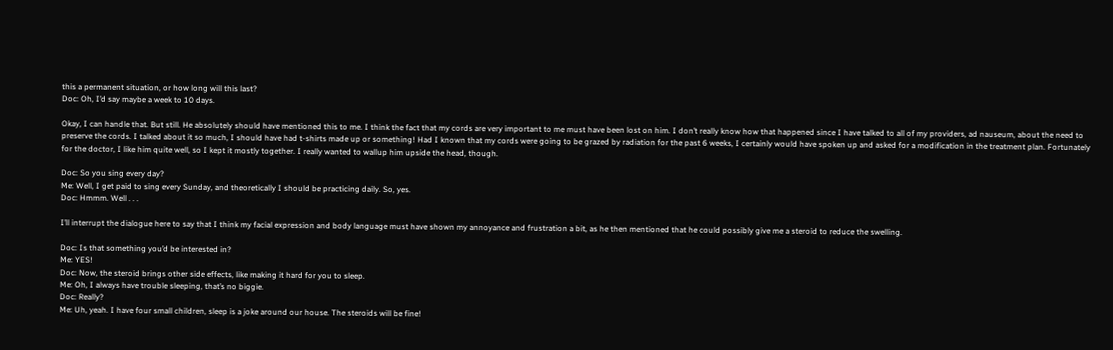this a permanent situation, or how long will this last?
Doc: Oh, I’d say maybe a week to 10 days.

Okay, I can handle that. But still. He absolutely should have mentioned this to me. I think the fact that my cords are very important to me must have been lost on him. I don’t really know how that happened since I have talked to all of my providers, ad nauseum, about the need to preserve the cords. I talked about it so much, I should have had t-shirts made up or something! Had I known that my cords were going to be grazed by radiation for the past 6 weeks, I certainly would have spoken up and asked for a modification in the treatment plan. Fortunately for the doctor, I like him quite well, so I kept it mostly together. I really wanted to wallup him upside the head, though.

Doc: So you sing every day?
Me: Well, I get paid to sing every Sunday, and theoretically I should be practicing daily. So, yes.
Doc: Hmmm. Well . . .

I’ll interrupt the dialogue here to say that I think my facial expression and body language must have shown my annoyance and frustration a bit, as he then mentioned that he could possibly give me a steroid to reduce the swelling.

Doc: Is that something you’d be interested in?
Me: YES!
Doc: Now, the steroid brings other side effects, like making it hard for you to sleep.
Me: Oh, I always have trouble sleeping, that’s no biggie.
Doc: Really?
Me: Uh, yeah. I have four small children, sleep is a joke around our house. The steroids will be fine!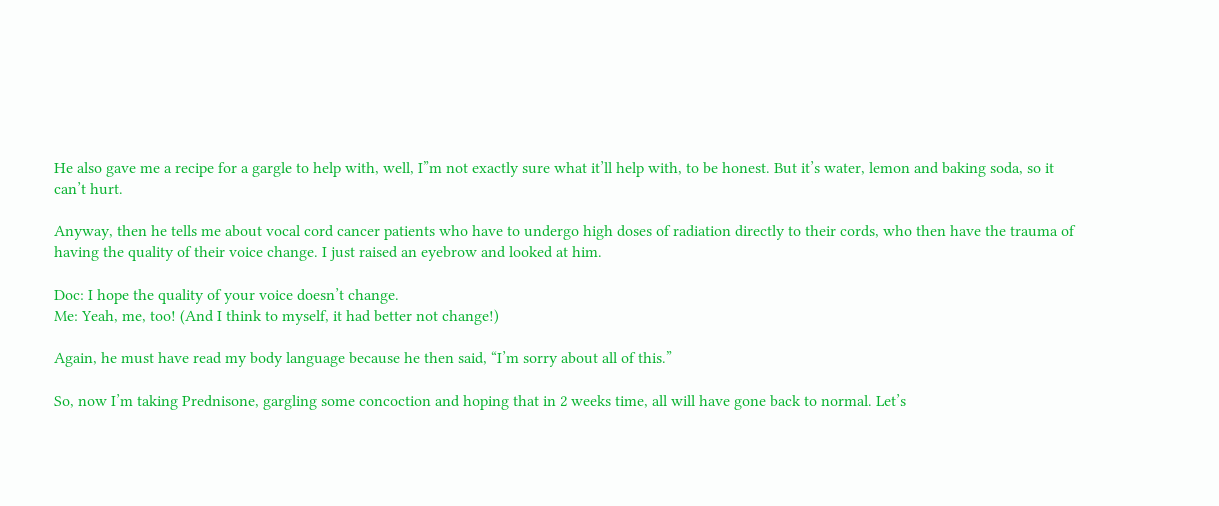He also gave me a recipe for a gargle to help with, well, I”m not exactly sure what it’ll help with, to be honest. But it’s water, lemon and baking soda, so it can’t hurt.

Anyway, then he tells me about vocal cord cancer patients who have to undergo high doses of radiation directly to their cords, who then have the trauma of having the quality of their voice change. I just raised an eyebrow and looked at him.

Doc: I hope the quality of your voice doesn’t change.
Me: Yeah, me, too! (And I think to myself, it had better not change!)

Again, he must have read my body language because he then said, “I’m sorry about all of this.”

So, now I’m taking Prednisone, gargling some concoction and hoping that in 2 weeks time, all will have gone back to normal. Let’s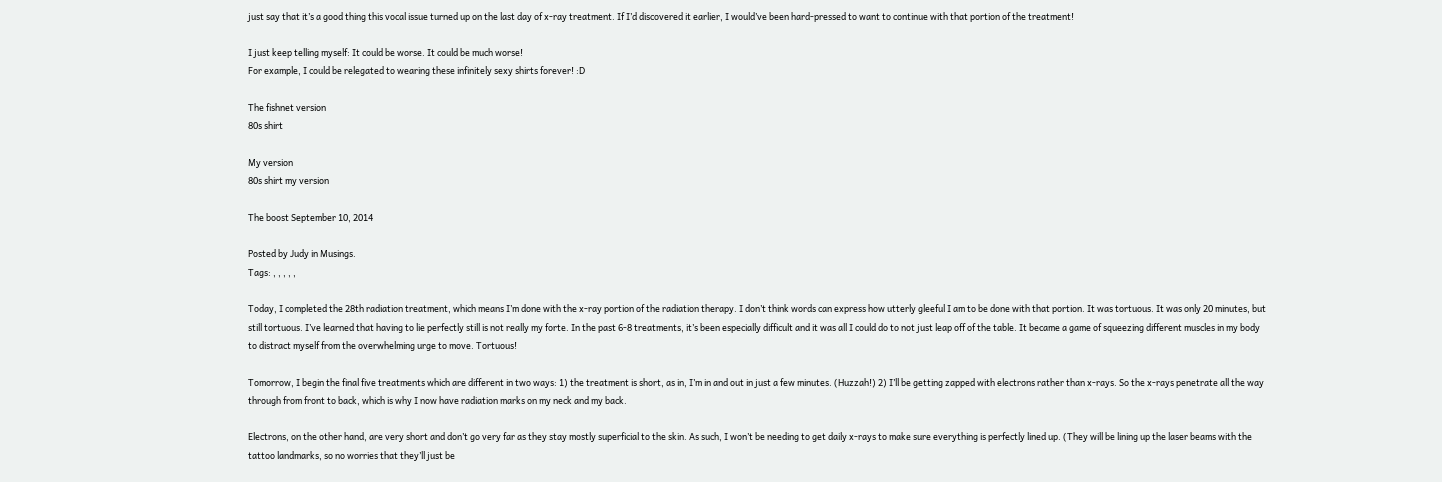just say that it’s a good thing this vocal issue turned up on the last day of x-ray treatment. If I’d discovered it earlier, I would’ve been hard-pressed to want to continue with that portion of the treatment!

I just keep telling myself: It could be worse. It could be much worse!
For example, I could be relegated to wearing these infinitely sexy shirts forever! :D

The fishnet version
80s shirt

My version
80s shirt my version

The boost September 10, 2014

Posted by Judy in Musings.
Tags: , , , , ,

Today, I completed the 28th radiation treatment, which means I’m done with the x-ray portion of the radiation therapy. I don’t think words can express how utterly gleeful I am to be done with that portion. It was tortuous. It was only 20 minutes, but still tortuous. I’ve learned that having to lie perfectly still is not really my forte. In the past 6-8 treatments, it’s been especially difficult and it was all I could do to not just leap off of the table. It became a game of squeezing different muscles in my body to distract myself from the overwhelming urge to move. Tortuous!

Tomorrow, I begin the final five treatments which are different in two ways: 1) the treatment is short, as in, I’m in and out in just a few minutes. (Huzzah!) 2) I’ll be getting zapped with electrons rather than x-rays. So the x-rays penetrate all the way through from front to back, which is why I now have radiation marks on my neck and my back.

Electrons, on the other hand, are very short and don’t go very far as they stay mostly superficial to the skin. As such, I won’t be needing to get daily x-rays to make sure everything is perfectly lined up. (They will be lining up the laser beams with the tattoo landmarks, so no worries that they’ll just be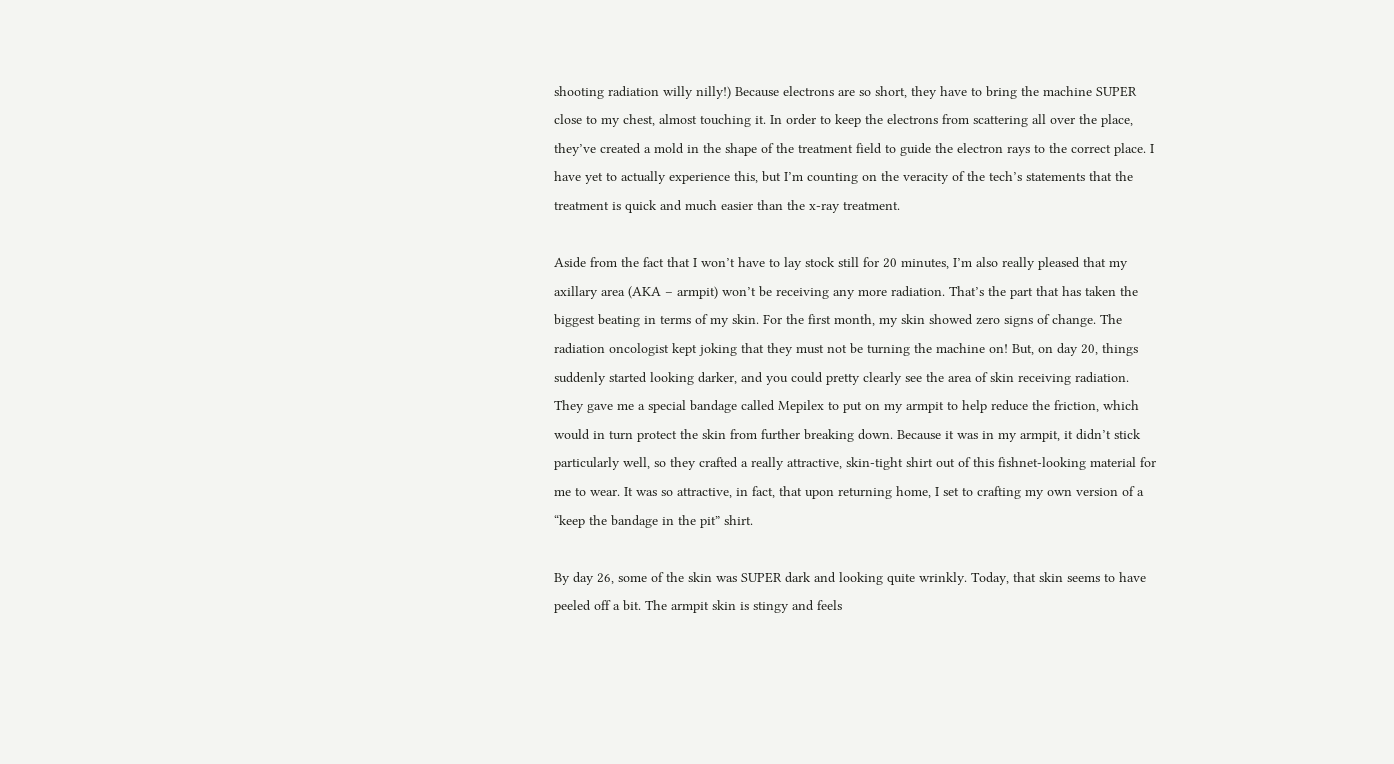shooting radiation willy nilly!) Because electrons are so short, they have to bring the machine SUPER close to my chest, almost touching it. In order to keep the electrons from scattering all over the place, they’ve created a mold in the shape of the treatment field to guide the electron rays to the correct place. I have yet to actually experience this, but I’m counting on the veracity of the tech’s statements that the treatment is quick and much easier than the x-ray treatment.

Aside from the fact that I won’t have to lay stock still for 20 minutes, I’m also really pleased that my axillary area (AKA – armpit) won’t be receiving any more radiation. That’s the part that has taken the biggest beating in terms of my skin. For the first month, my skin showed zero signs of change. The radiation oncologist kept joking that they must not be turning the machine on! But, on day 20, things suddenly started looking darker, and you could pretty clearly see the area of skin receiving radiation. They gave me a special bandage called Mepilex to put on my armpit to help reduce the friction, which would in turn protect the skin from further breaking down. Because it was in my armpit, it didn’t stick particularly well, so they crafted a really attractive, skin-tight shirt out of this fishnet-looking material for me to wear. It was so attractive, in fact, that upon returning home, I set to crafting my own version of a “keep the bandage in the pit” shirt.

By day 26, some of the skin was SUPER dark and looking quite wrinkly. Today, that skin seems to have peeled off a bit. The armpit skin is stingy and feels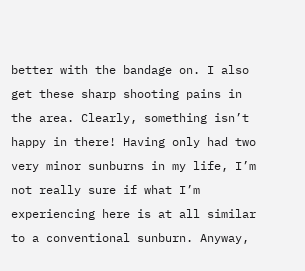better with the bandage on. I also get these sharp shooting pains in the area. Clearly, something isn’t happy in there! Having only had two very minor sunburns in my life, I’m not really sure if what I’m experiencing here is at all similar to a conventional sunburn. Anyway,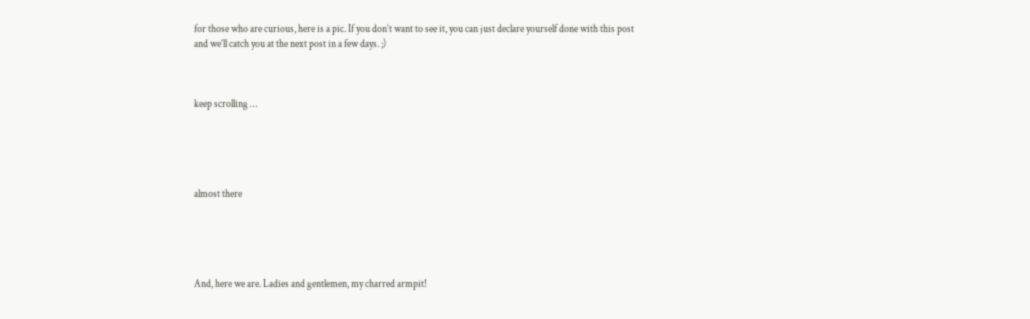for those who are curious, here is a pic. If you don’t want to see it, you can just declare yourself done with this post and we’ll catch you at the next post in a few days. ;)



keep scrolling …





almost there





And, here we are. Ladies and gentlemen, my charred armpit!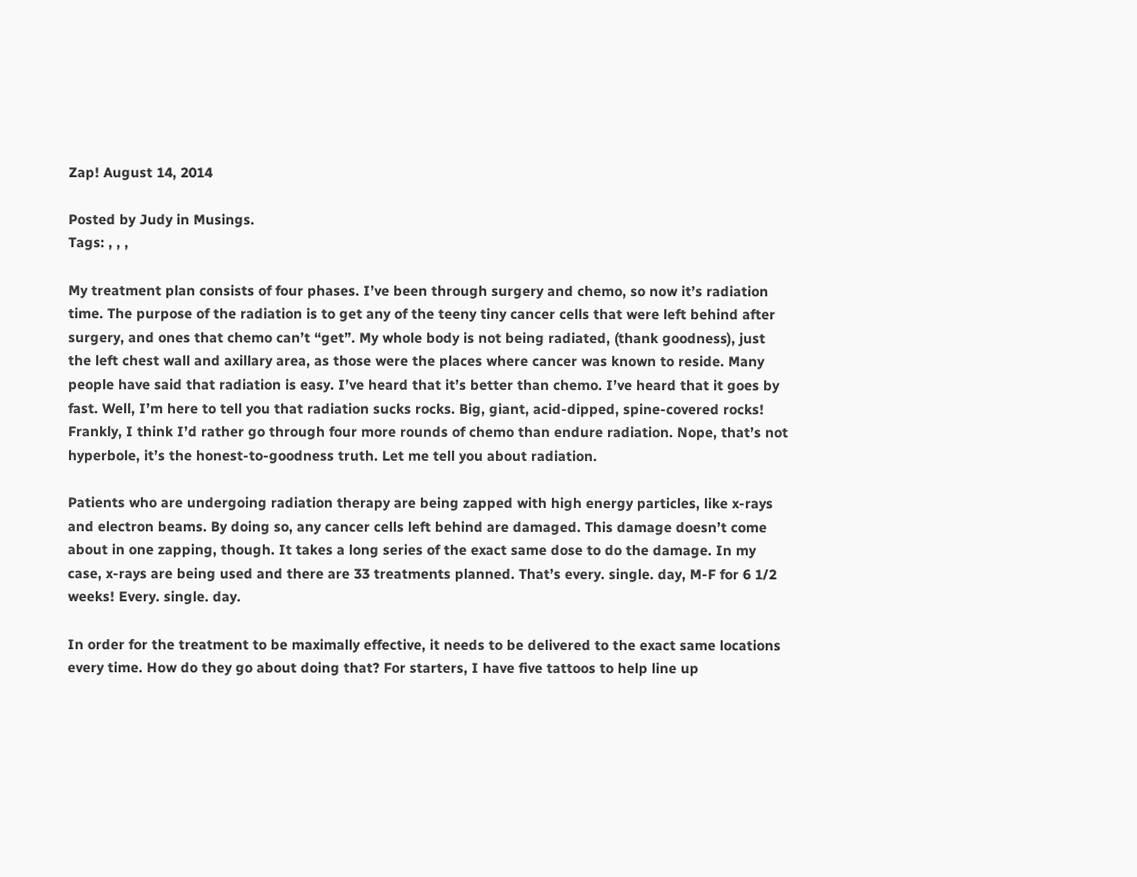Zap! August 14, 2014

Posted by Judy in Musings.
Tags: , , ,

My treatment plan consists of four phases. I’ve been through surgery and chemo, so now it’s radiation time. The purpose of the radiation is to get any of the teeny tiny cancer cells that were left behind after surgery, and ones that chemo can’t “get”. My whole body is not being radiated, (thank goodness), just the left chest wall and axillary area, as those were the places where cancer was known to reside. Many people have said that radiation is easy. I’ve heard that it’s better than chemo. I’ve heard that it goes by fast. Well, I’m here to tell you that radiation sucks rocks. Big, giant, acid-dipped, spine-covered rocks! Frankly, I think I’d rather go through four more rounds of chemo than endure radiation. Nope, that’s not hyperbole, it’s the honest-to-goodness truth. Let me tell you about radiation.

Patients who are undergoing radiation therapy are being zapped with high energy particles, like x-rays and electron beams. By doing so, any cancer cells left behind are damaged. This damage doesn’t come about in one zapping, though. It takes a long series of the exact same dose to do the damage. In my case, x-rays are being used and there are 33 treatments planned. That’s every. single. day, M-F for 6 1/2 weeks! Every. single. day.

In order for the treatment to be maximally effective, it needs to be delivered to the exact same locations every time. How do they go about doing that? For starters, I have five tattoos to help line up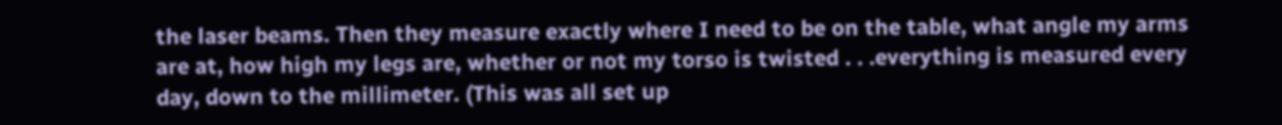the laser beams. Then they measure exactly where I need to be on the table, what angle my arms are at, how high my legs are, whether or not my torso is twisted . . .everything is measured every day, down to the millimeter. (This was all set up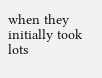when they initially took lots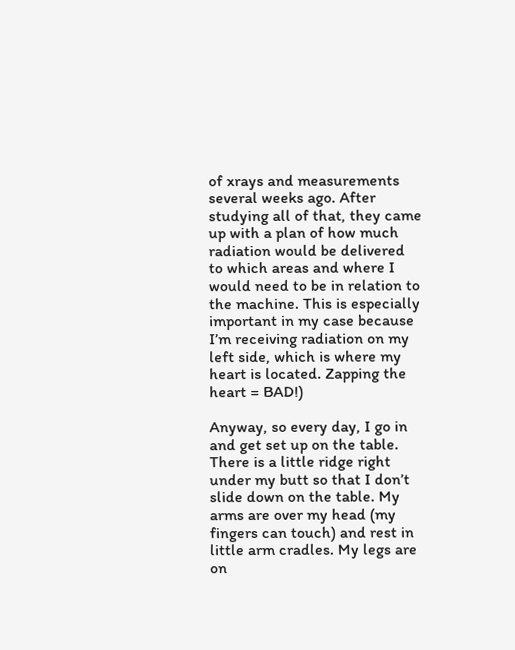of xrays and measurements several weeks ago. After studying all of that, they came up with a plan of how much radiation would be delivered to which areas and where I would need to be in relation to the machine. This is especially important in my case because I’m receiving radiation on my left side, which is where my heart is located. Zapping the heart = BAD!)

Anyway, so every day, I go in and get set up on the table. There is a little ridge right under my butt so that I don’t slide down on the table. My arms are over my head (my fingers can touch) and rest in little arm cradles. My legs are on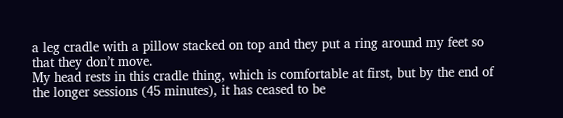a leg cradle with a pillow stacked on top and they put a ring around my feet so that they don’t move.
My head rests in this cradle thing, which is comfortable at first, but by the end of the longer sessions (45 minutes), it has ceased to be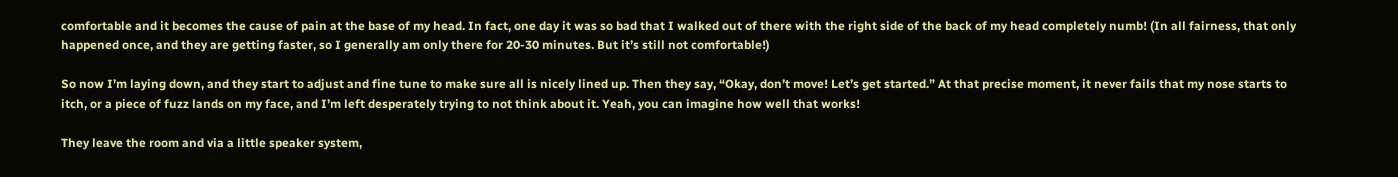comfortable and it becomes the cause of pain at the base of my head. In fact, one day it was so bad that I walked out of there with the right side of the back of my head completely numb! (In all fairness, that only happened once, and they are getting faster, so I generally am only there for 20-30 minutes. But it’s still not comfortable!)

So now I’m laying down, and they start to adjust and fine tune to make sure all is nicely lined up. Then they say, “Okay, don’t move! Let’s get started.” At that precise moment, it never fails that my nose starts to itch, or a piece of fuzz lands on my face, and I’m left desperately trying to not think about it. Yeah, you can imagine how well that works!

They leave the room and via a little speaker system,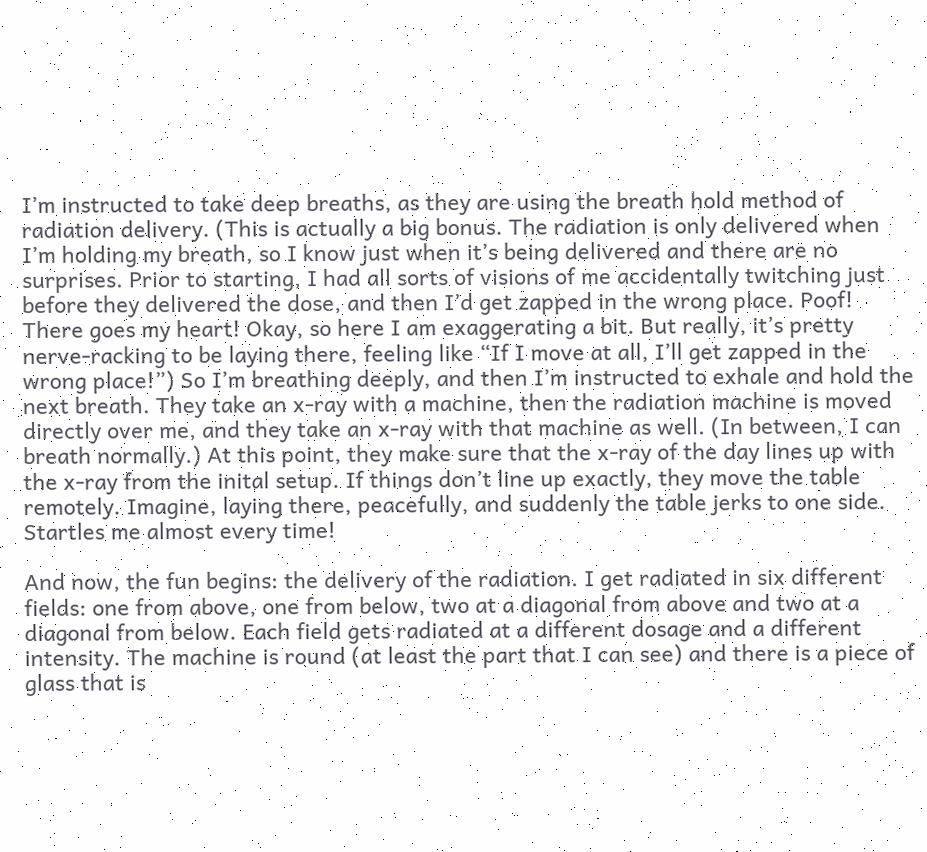I’m instructed to take deep breaths, as they are using the breath hold method of radiation delivery. (This is actually a big bonus. The radiation is only delivered when I’m holding my breath, so I know just when it’s being delivered and there are no surprises. Prior to starting, I had all sorts of visions of me accidentally twitching just before they delivered the dose, and then I’d get zapped in the wrong place. Poof! There goes my heart! Okay, so here I am exaggerating a bit. But really, it’s pretty nerve-racking to be laying there, feeling like “If I move at all, I’ll get zapped in the wrong place!”) So I’m breathing deeply, and then I’m instructed to exhale and hold the next breath. They take an x-ray with a machine, then the radiation machine is moved directly over me, and they take an x-ray with that machine as well. (In between, I can breath normally.) At this point, they make sure that the x-ray of the day lines up with the x-ray from the inital setup. If things don’t line up exactly, they move the table remotely. Imagine, laying there, peacefully, and suddenly the table jerks to one side. Startles me almost every time!

And now, the fun begins: the delivery of the radiation. I get radiated in six different fields: one from above, one from below, two at a diagonal from above and two at a diagonal from below. Each field gets radiated at a different dosage and a different intensity. The machine is round (at least the part that I can see) and there is a piece of glass that is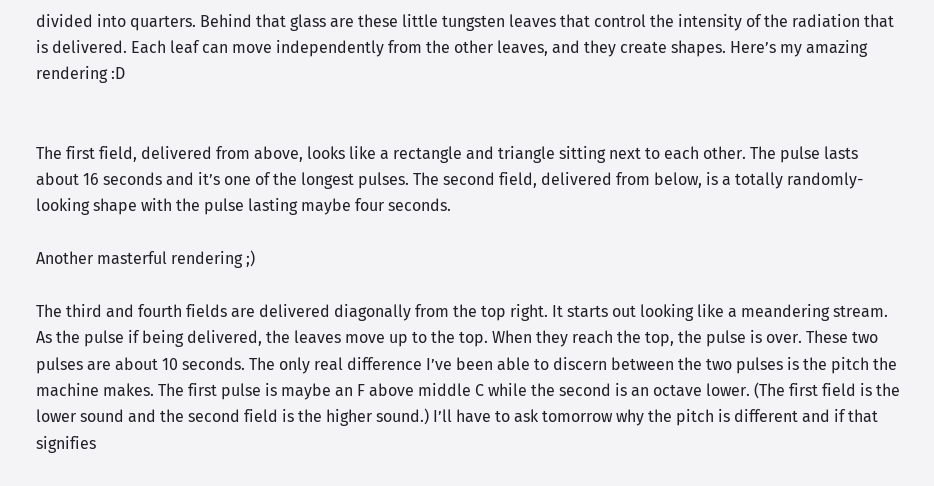divided into quarters. Behind that glass are these little tungsten leaves that control the intensity of the radiation that is delivered. Each leaf can move independently from the other leaves, and they create shapes. Here’s my amazing rendering :D


The first field, delivered from above, looks like a rectangle and triangle sitting next to each other. The pulse lasts about 16 seconds and it’s one of the longest pulses. The second field, delivered from below, is a totally randomly-looking shape with the pulse lasting maybe four seconds.

Another masterful rendering ;)

The third and fourth fields are delivered diagonally from the top right. It starts out looking like a meandering stream. As the pulse if being delivered, the leaves move up to the top. When they reach the top, the pulse is over. These two pulses are about 10 seconds. The only real difference I’ve been able to discern between the two pulses is the pitch the machine makes. The first pulse is maybe an F above middle C while the second is an octave lower. (The first field is the lower sound and the second field is the higher sound.) I’ll have to ask tomorrow why the pitch is different and if that signifies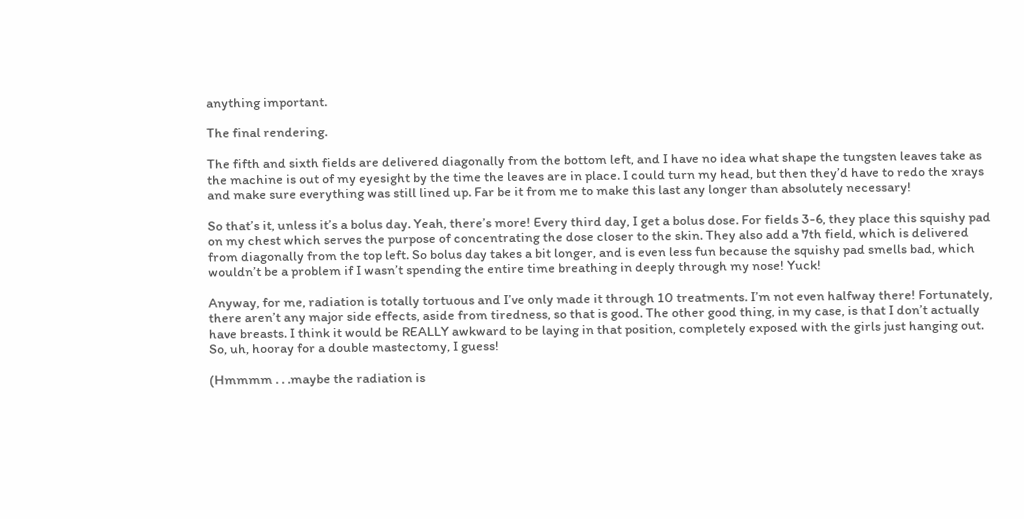anything important.

The final rendering.

The fifth and sixth fields are delivered diagonally from the bottom left, and I have no idea what shape the tungsten leaves take as the machine is out of my eyesight by the time the leaves are in place. I could turn my head, but then they’d have to redo the xrays and make sure everything was still lined up. Far be it from me to make this last any longer than absolutely necessary!

So that’s it, unless it’s a bolus day. Yeah, there’s more! Every third day, I get a bolus dose. For fields 3-6, they place this squishy pad on my chest which serves the purpose of concentrating the dose closer to the skin. They also add a 7th field, which is delivered from diagonally from the top left. So bolus day takes a bit longer, and is even less fun because the squishy pad smells bad, which wouldn’t be a problem if I wasn’t spending the entire time breathing in deeply through my nose! Yuck!

Anyway, for me, radiation is totally tortuous and I’ve only made it through 10 treatments. I’m not even halfway there! Fortunately, there aren’t any major side effects, aside from tiredness, so that is good. The other good thing, in my case, is that I don’t actually have breasts. I think it would be REALLY awkward to be laying in that position, completely exposed with the girls just hanging out. So, uh, hooray for a double mastectomy, I guess!

(Hmmmm . . .maybe the radiation is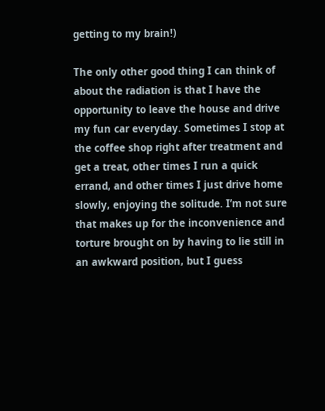getting to my brain!)

The only other good thing I can think of about the radiation is that I have the opportunity to leave the house and drive my fun car everyday. Sometimes I stop at the coffee shop right after treatment and get a treat, other times I run a quick errand, and other times I just drive home slowly, enjoying the solitude. I’m not sure that makes up for the inconvenience and torture brought on by having to lie still in an awkward position, but I guess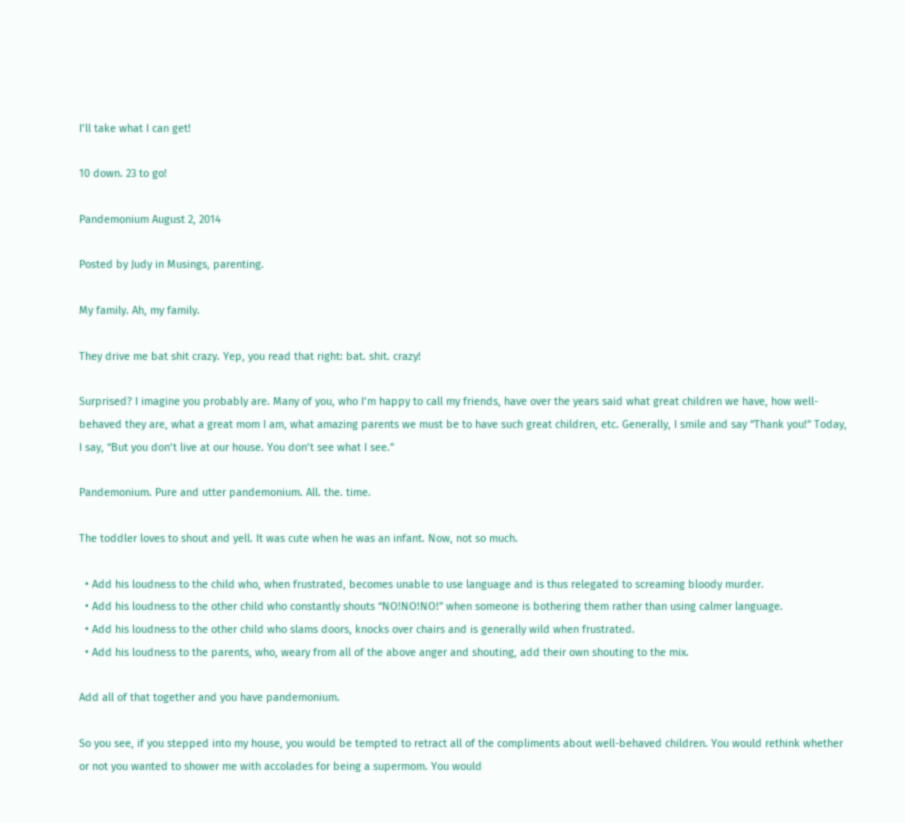I’ll take what I can get!

10 down. 23 to go!

Pandemonium August 2, 2014

Posted by Judy in Musings, parenting.

My family. Ah, my family.

They drive me bat shit crazy. Yep, you read that right: bat. shit. crazy!

Surprised? I imagine you probably are. Many of you, who I’m happy to call my friends, have over the years said what great children we have, how well-behaved they are, what a great mom I am, what amazing parents we must be to have such great children, etc. Generally, I smile and say “Thank you!” Today, I say, “But you don’t live at our house. You don’t see what I see.”

Pandemonium. Pure and utter pandemonium. All. the. time.

The toddler loves to shout and yell. It was cute when he was an infant. Now, not so much.

  • Add his loudness to the child who, when frustrated, becomes unable to use language and is thus relegated to screaming bloody murder.
  • Add his loudness to the other child who constantly shouts “NO!NO!NO!” when someone is bothering them rather than using calmer language.
  • Add his loudness to the other child who slams doors, knocks over chairs and is generally wild when frustrated.
  • Add his loudness to the parents, who, weary from all of the above anger and shouting, add their own shouting to the mix.

Add all of that together and you have pandemonium.

So you see, if you stepped into my house, you would be tempted to retract all of the compliments about well-behaved children. You would rethink whether or not you wanted to shower me with accolades for being a supermom. You would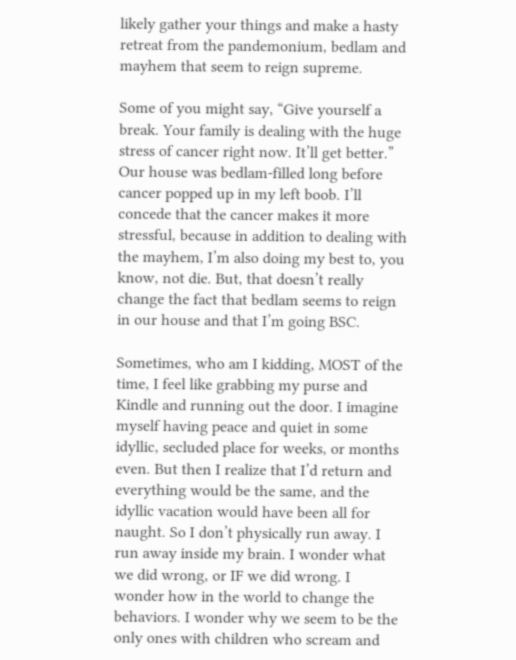likely gather your things and make a hasty retreat from the pandemonium, bedlam and mayhem that seem to reign supreme.

Some of you might say, “Give yourself a break. Your family is dealing with the huge stress of cancer right now. It’ll get better.” Our house was bedlam-filled long before cancer popped up in my left boob. I’ll concede that the cancer makes it more stressful, because in addition to dealing with the mayhem, I’m also doing my best to, you know, not die. But, that doesn’t really change the fact that bedlam seems to reign in our house and that I’m going BSC.

Sometimes, who am I kidding, MOST of the time, I feel like grabbing my purse and Kindle and running out the door. I imagine myself having peace and quiet in some idyllic, secluded place for weeks, or months even. But then I realize that I’d return and everything would be the same, and the idyllic vacation would have been all for naught. So I don’t physically run away. I run away inside my brain. I wonder what we did wrong, or IF we did wrong. I wonder how in the world to change the behaviors. I wonder why we seem to be the only ones with children who scream and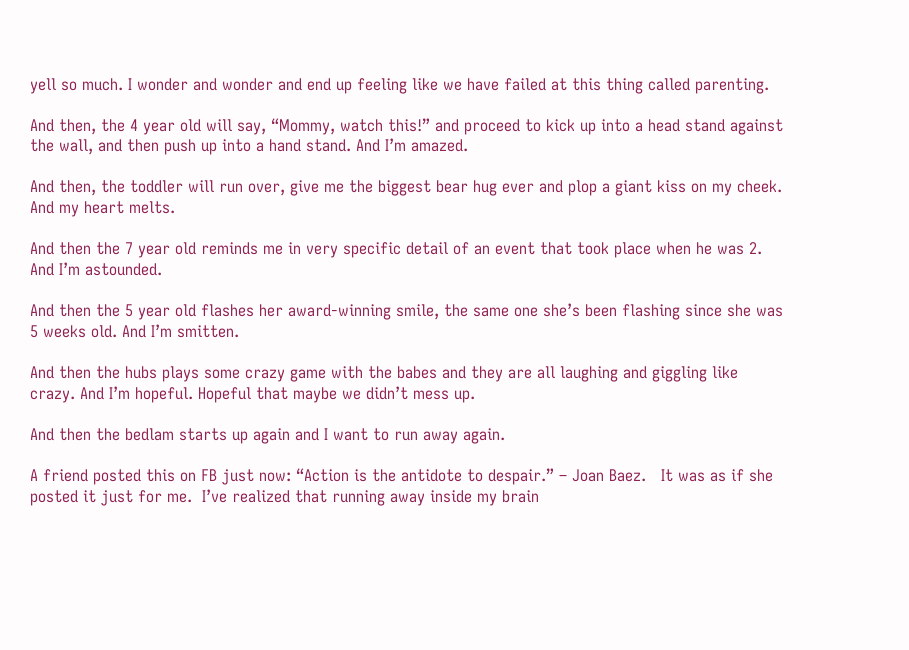yell so much. I wonder and wonder and end up feeling like we have failed at this thing called parenting.

And then, the 4 year old will say, “Mommy, watch this!” and proceed to kick up into a head stand against the wall, and then push up into a hand stand. And I’m amazed.

And then, the toddler will run over, give me the biggest bear hug ever and plop a giant kiss on my cheek. And my heart melts.

And then the 7 year old reminds me in very specific detail of an event that took place when he was 2. And I’m astounded.

And then the 5 year old flashes her award-winning smile, the same one she’s been flashing since she was 5 weeks old. And I’m smitten.

And then the hubs plays some crazy game with the babes and they are all laughing and giggling like crazy. And I’m hopeful. Hopeful that maybe we didn’t mess up.

And then the bedlam starts up again and I want to run away again.

A friend posted this on FB just now: “Action is the antidote to despair.” – Joan Baez.   It was as if she posted it just for me.  I’ve realized that running away inside my brain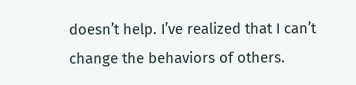doesn’t help. I’ve realized that I can’t change the behaviors of others.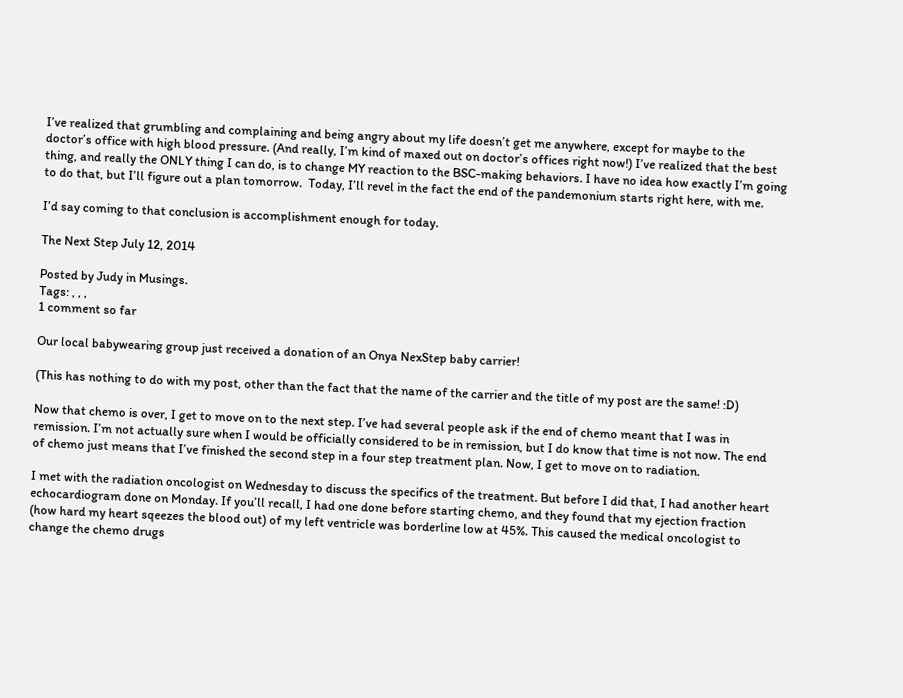I’ve realized that grumbling and complaining and being angry about my life doesn’t get me anywhere, except for maybe to the doctor’s office with high blood pressure. (And really, I’m kind of maxed out on doctor’s offices right now!) I’ve realized that the best thing, and really the ONLY thing I can do, is to change MY reaction to the BSC-making behaviors. I have no idea how exactly I’m going to do that, but I’ll figure out a plan tomorrow.  Today, I’ll revel in the fact the end of the pandemonium starts right here, with me.

I’d say coming to that conclusion is accomplishment enough for today.

The Next Step July 12, 2014

Posted by Judy in Musings.
Tags: , , ,
1 comment so far

Our local babywearing group just received a donation of an Onya NexStep baby carrier!

(This has nothing to do with my post, other than the fact that the name of the carrier and the title of my post are the same! :D)

Now that chemo is over, I get to move on to the next step. I’ve had several people ask if the end of chemo meant that I was in remission. I’m not actually sure when I would be officially considered to be in remission, but I do know that time is not now. The end of chemo just means that I’ve finished the second step in a four step treatment plan. Now, I get to move on to radiation.

I met with the radiation oncologist on Wednesday to discuss the specifics of the treatment. But before I did that, I had another heart echocardiogram done on Monday. If you’ll recall, I had one done before starting chemo, and they found that my ejection fraction (how hard my heart sqeezes the blood out) of my left ventricle was borderline low at 45%. This caused the medical oncologist to change the chemo drugs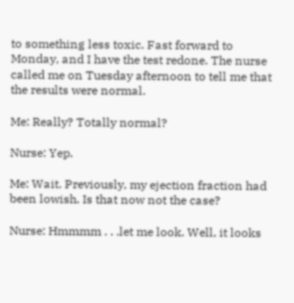to something less toxic. Fast forward to Monday, and I have the test redone. The nurse called me on Tuesday afternoon to tell me that the results were normal.

Me: Really? Totally normal?

Nurse: Yep.

Me: Wait. Previously, my ejection fraction had been lowish. Is that now not the case?

Nurse: Hmmmm . . .let me look. Well, it looks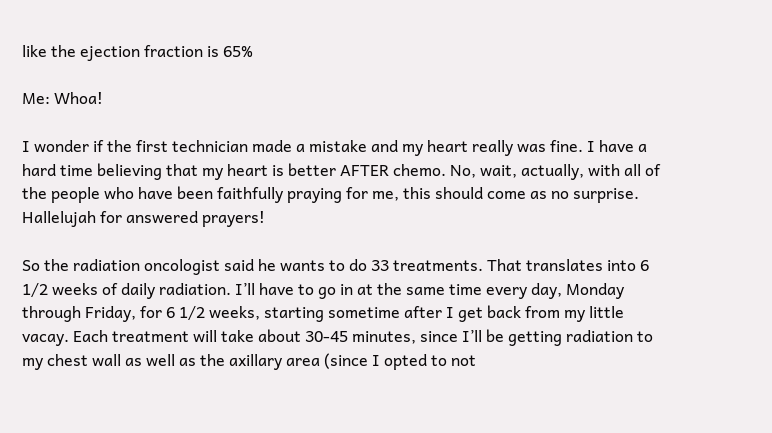like the ejection fraction is 65%

Me: Whoa!

I wonder if the first technician made a mistake and my heart really was fine. I have a hard time believing that my heart is better AFTER chemo. No, wait, actually, with all of the people who have been faithfully praying for me, this should come as no surprise. Hallelujah for answered prayers!

So the radiation oncologist said he wants to do 33 treatments. That translates into 6 1/2 weeks of daily radiation. I’ll have to go in at the same time every day, Monday through Friday, for 6 1/2 weeks, starting sometime after I get back from my little vacay. Each treatment will take about 30-45 minutes, since I’ll be getting radiation to my chest wall as well as the axillary area (since I opted to not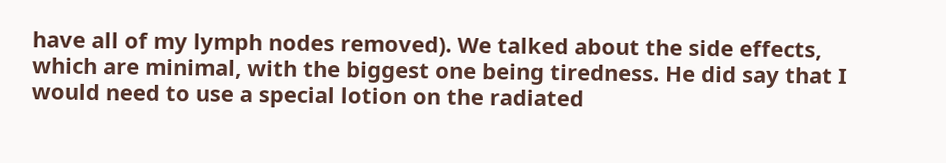have all of my lymph nodes removed). We talked about the side effects, which are minimal, with the biggest one being tiredness. He did say that I would need to use a special lotion on the radiated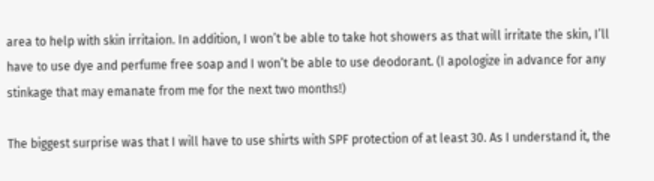area to help with skin irritaion. In addition, I won’t be able to take hot showers as that will irritate the skin, I’ll have to use dye and perfume free soap and I won’t be able to use deodorant. (I apologize in advance for any stinkage that may emanate from me for the next two months!)

The biggest surprise was that I will have to use shirts with SPF protection of at least 30. As I understand it, the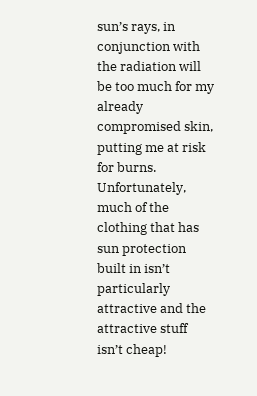sun’s rays, in conjunction with the radiation will be too much for my already compromised skin, putting me at risk for burns. Unfortunately, much of the clothing that has sun protection built in isn’t particularly attractive and the attractive stuff isn’t cheap!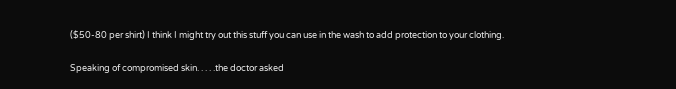($50-80 per shirt) I think I might try out this stuff you can use in the wash to add protection to your clothing.

Speaking of compromised skin. . . . .the doctor asked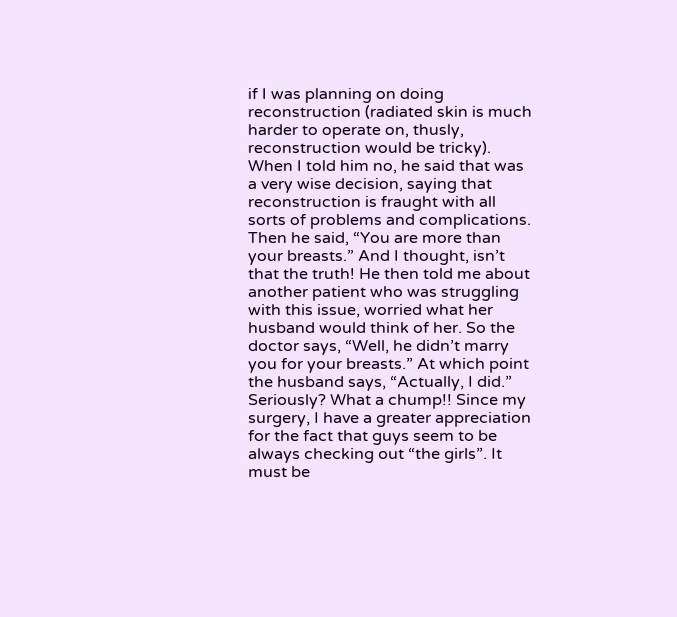if I was planning on doing reconstruction (radiated skin is much harder to operate on, thusly, reconstruction would be tricky). When I told him no, he said that was a very wise decision, saying that reconstruction is fraught with all sorts of problems and complications. Then he said, “You are more than your breasts.” And I thought, isn’t that the truth! He then told me about another patient who was struggling with this issue, worried what her husband would think of her. So the doctor says, “Well, he didn’t marry you for your breasts.” At which point the husband says, “Actually, I did.” Seriously? What a chump!! Since my surgery, I have a greater appreciation for the fact that guys seem to be always checking out “the girls”. It must be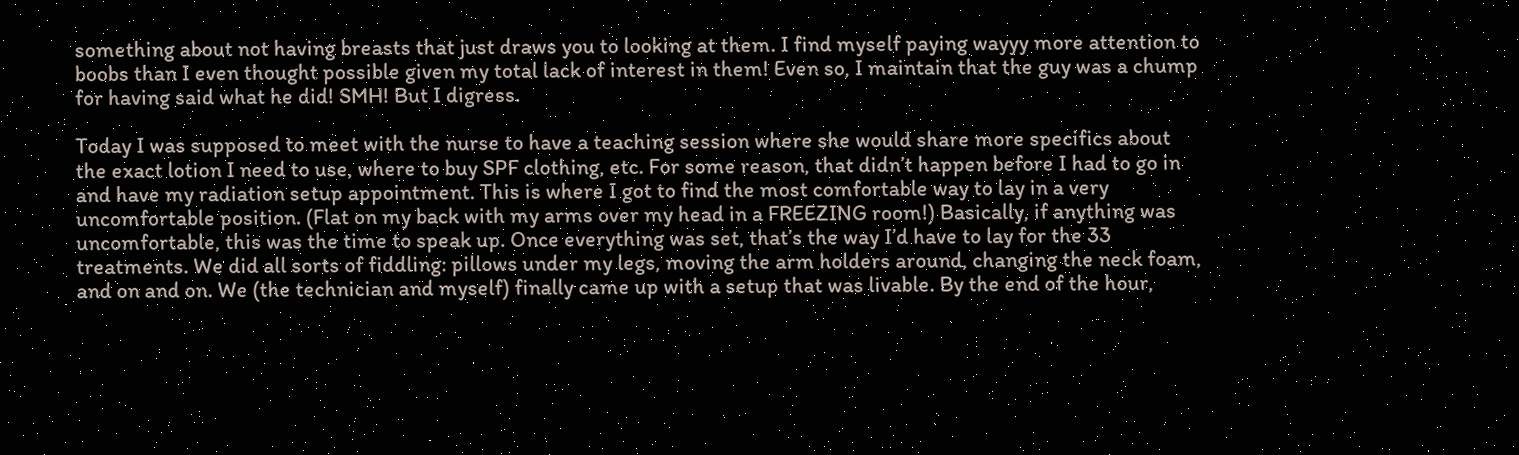something about not having breasts that just draws you to looking at them. I find myself paying wayyy more attention to boobs than I even thought possible given my total lack of interest in them! Even so, I maintain that the guy was a chump for having said what he did! SMH! But I digress.

Today I was supposed to meet with the nurse to have a teaching session where she would share more specifics about the exact lotion I need to use, where to buy SPF clothing, etc. For some reason, that didn’t happen before I had to go in and have my radiation setup appointment. This is where I got to find the most comfortable way to lay in a very uncomfortable position. (Flat on my back with my arms over my head in a FREEZING room!) Basically, if anything was uncomfortable, this was the time to speak up. Once everything was set, that’s the way I’d have to lay for the 33 treatments. We did all sorts of fiddling: pillows under my legs, moving the arm holders around, changing the neck foam, and on and on. We (the technician and myself) finally came up with a setup that was livable. By the end of the hour,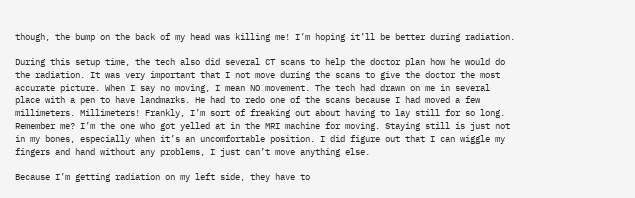though, the bump on the back of my head was killing me! I’m hoping it’ll be better during radiation.

During this setup time, the tech also did several CT scans to help the doctor plan how he would do the radiation. It was very important that I not move during the scans to give the doctor the most accurate picture. When I say no moving, I mean NO movement. The tech had drawn on me in several place with a pen to have landmarks. He had to redo one of the scans because I had moved a few millimeters. Millimeters! Frankly, I’m sort of freaking out about having to lay still for so long. Remember me? I’m the one who got yelled at in the MRI machine for moving. Staying still is just not in my bones, especially when it’s an uncomfortable position. I did figure out that I can wiggle my fingers and hand without any problems, I just can’t move anything else.

Because I’m getting radiation on my left side, they have to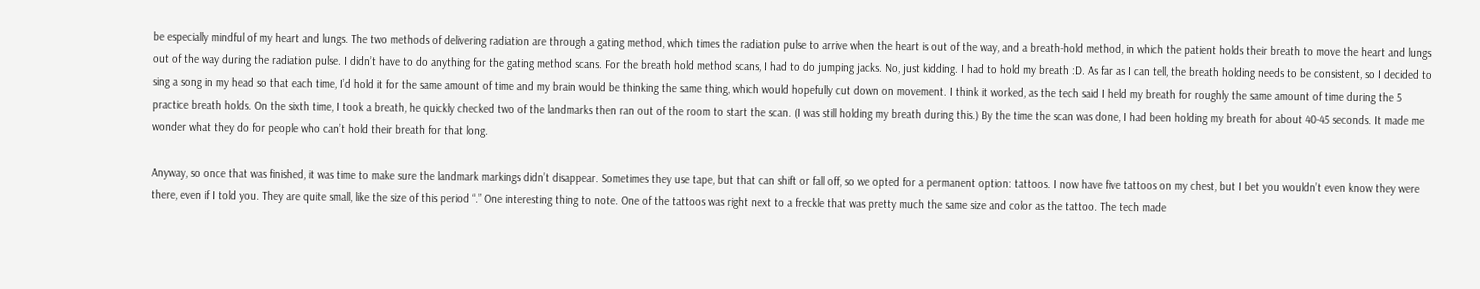be especially mindful of my heart and lungs. The two methods of delivering radiation are through a gating method, which times the radiation pulse to arrive when the heart is out of the way, and a breath-hold method, in which the patient holds their breath to move the heart and lungs out of the way during the radiation pulse. I didn’t have to do anything for the gating method scans. For the breath hold method scans, I had to do jumping jacks. No, just kidding. I had to hold my breath :D. As far as I can tell, the breath holding needs to be consistent, so I decided to sing a song in my head so that each time, I’d hold it for the same amount of time and my brain would be thinking the same thing, which would hopefully cut down on movement. I think it worked, as the tech said I held my breath for roughly the same amount of time during the 5 practice breath holds. On the sixth time, I took a breath, he quickly checked two of the landmarks then ran out of the room to start the scan. (I was still holding my breath during this.) By the time the scan was done, I had been holding my breath for about 40-45 seconds. It made me wonder what they do for people who can’t hold their breath for that long.

Anyway, so once that was finished, it was time to make sure the landmark markings didn’t disappear. Sometimes they use tape, but that can shift or fall off, so we opted for a permanent option: tattoos. I now have five tattoos on my chest, but I bet you wouldn’t even know they were there, even if I told you. They are quite small, like the size of this period “.” One interesting thing to note. One of the tattoos was right next to a freckle that was pretty much the same size and color as the tattoo. The tech made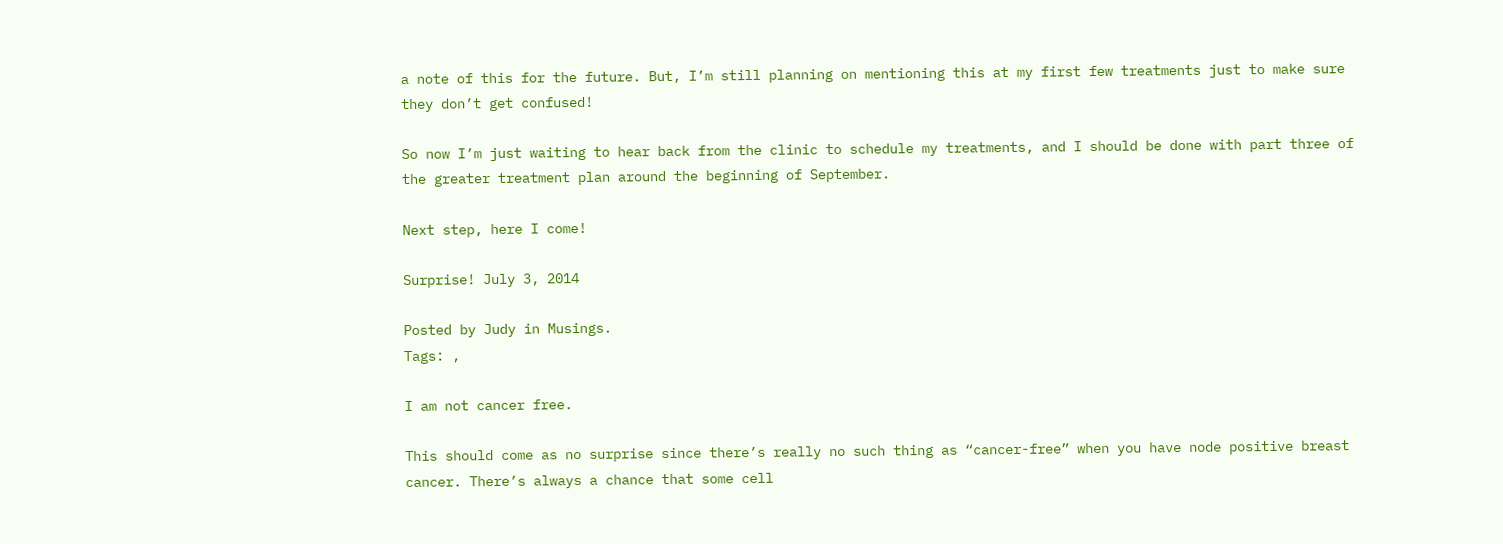a note of this for the future. But, I’m still planning on mentioning this at my first few treatments just to make sure they don’t get confused!

So now I’m just waiting to hear back from the clinic to schedule my treatments, and I should be done with part three of the greater treatment plan around the beginning of September.

Next step, here I come!

Surprise! July 3, 2014

Posted by Judy in Musings.
Tags: ,

I am not cancer free.

This should come as no surprise since there’s really no such thing as “cancer-free” when you have node positive breast cancer. There’s always a chance that some cell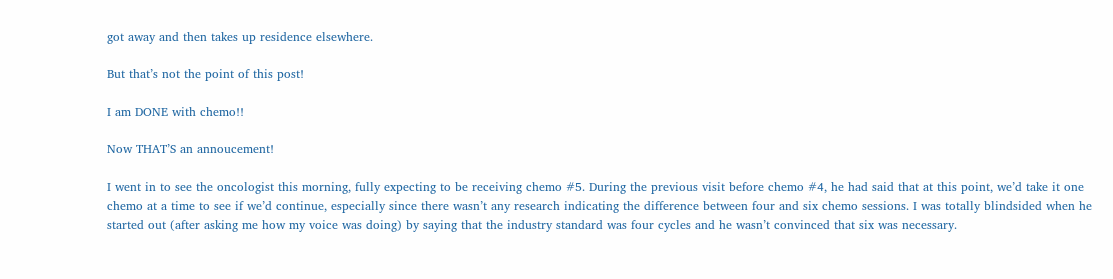got away and then takes up residence elsewhere.

But that’s not the point of this post!

I am DONE with chemo!!

Now THAT’S an annoucement!

I went in to see the oncologist this morning, fully expecting to be receiving chemo #5. During the previous visit before chemo #4, he had said that at this point, we’d take it one chemo at a time to see if we’d continue, especially since there wasn’t any research indicating the difference between four and six chemo sessions. I was totally blindsided when he started out (after asking me how my voice was doing) by saying that the industry standard was four cycles and he wasn’t convinced that six was necessary.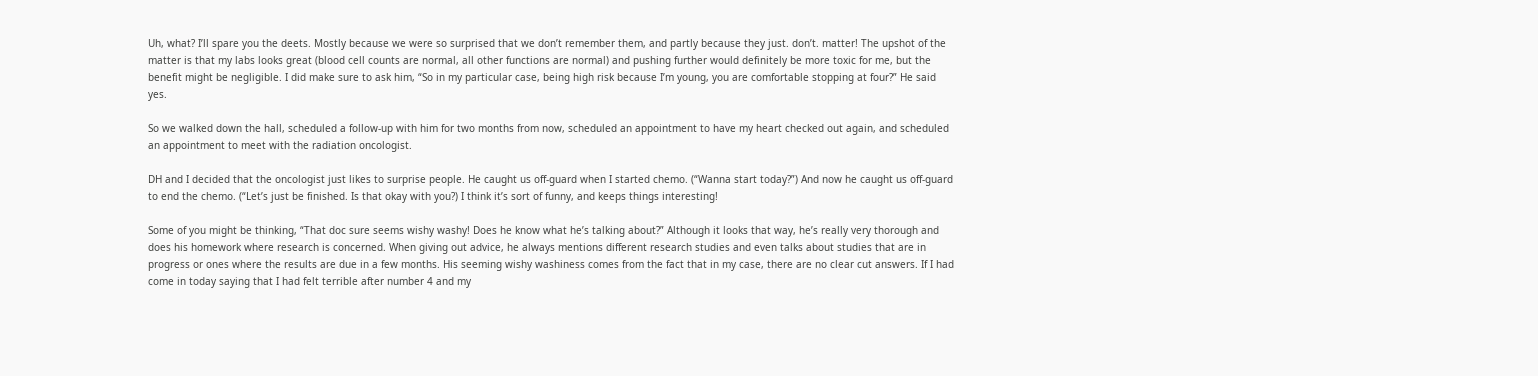Uh, what? I’ll spare you the deets. Mostly because we were so surprised that we don’t remember them, and partly because they just. don’t. matter! The upshot of the matter is that my labs looks great (blood cell counts are normal, all other functions are normal) and pushing further would definitely be more toxic for me, but the benefit might be negligible. I did make sure to ask him, “So in my particular case, being high risk because I’m young, you are comfortable stopping at four?” He said yes.

So we walked down the hall, scheduled a follow-up with him for two months from now, scheduled an appointment to have my heart checked out again, and scheduled an appointment to meet with the radiation oncologist.

DH and I decided that the oncologist just likes to surprise people. He caught us off-guard when I started chemo. (“Wanna start today?”) And now he caught us off-guard to end the chemo. (“Let’s just be finished. Is that okay with you?) I think it’s sort of funny, and keeps things interesting!

Some of you might be thinking, “That doc sure seems wishy washy! Does he know what he’s talking about?” Although it looks that way, he’s really very thorough and does his homework where research is concerned. When giving out advice, he always mentions different research studies and even talks about studies that are in progress or ones where the results are due in a few months. His seeming wishy washiness comes from the fact that in my case, there are no clear cut answers. If I had come in today saying that I had felt terrible after number 4 and my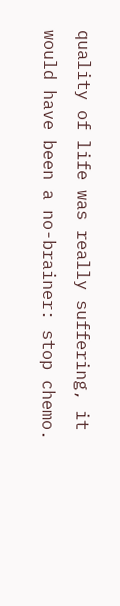quality of life was really suffering, it would have been a no-brainer: stop chemo.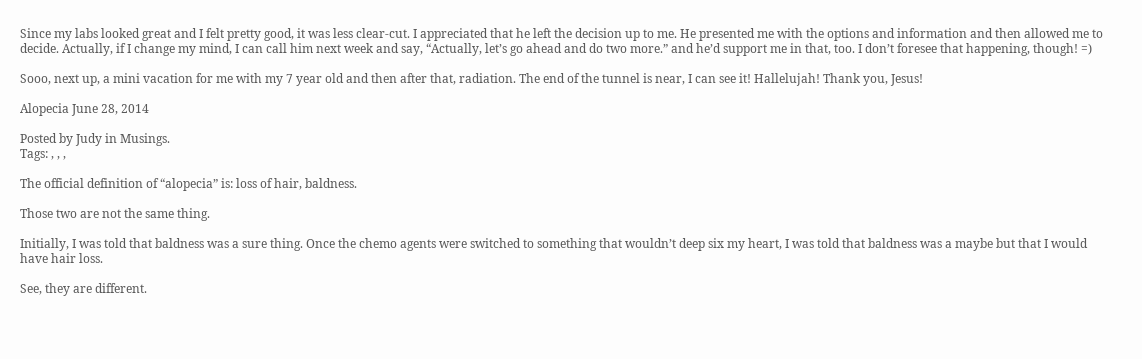Since my labs looked great and I felt pretty good, it was less clear-cut. I appreciated that he left the decision up to me. He presented me with the options and information and then allowed me to decide. Actually, if I change my mind, I can call him next week and say, “Actually, let’s go ahead and do two more.” and he’d support me in that, too. I don’t foresee that happening, though! =)

Sooo, next up, a mini vacation for me with my 7 year old and then after that, radiation. The end of the tunnel is near, I can see it! Hallelujah! Thank you, Jesus!

Alopecia June 28, 2014

Posted by Judy in Musings.
Tags: , , ,

The official definition of “alopecia” is: loss of hair, baldness.

Those two are not the same thing.

Initially, I was told that baldness was a sure thing. Once the chemo agents were switched to something that wouldn’t deep six my heart, I was told that baldness was a maybe but that I would have hair loss.

See, they are different.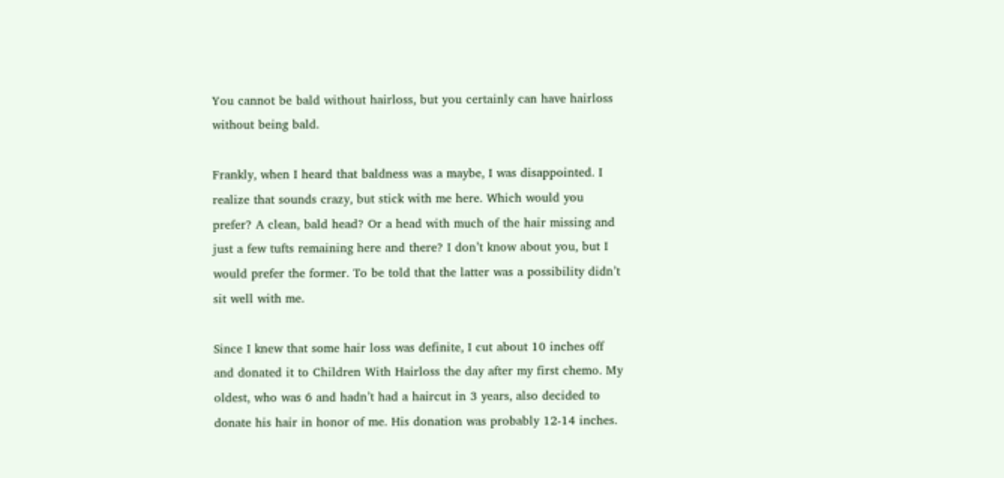You cannot be bald without hairloss, but you certainly can have hairloss without being bald.

Frankly, when I heard that baldness was a maybe, I was disappointed. I realize that sounds crazy, but stick with me here. Which would you prefer? A clean, bald head? Or a head with much of the hair missing and just a few tufts remaining here and there? I don’t know about you, but I would prefer the former. To be told that the latter was a possibility didn’t sit well with me.

Since I knew that some hair loss was definite, I cut about 10 inches off and donated it to Children With Hairloss the day after my first chemo. My oldest, who was 6 and hadn’t had a haircut in 3 years, also decided to donate his hair in honor of me. His donation was probably 12-14 inches.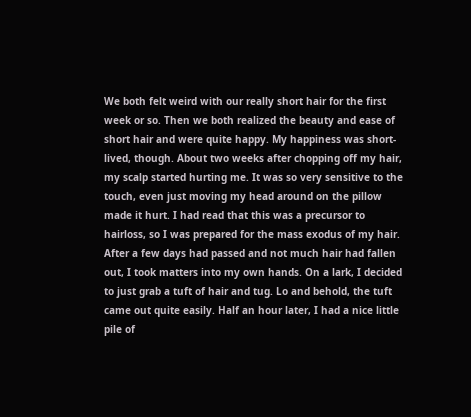We both felt weird with our really short hair for the first week or so. Then we both realized the beauty and ease of short hair and were quite happy. My happiness was short-lived, though. About two weeks after chopping off my hair, my scalp started hurting me. It was so very sensitive to the touch, even just moving my head around on the pillow made it hurt. I had read that this was a precursor to hairloss, so I was prepared for the mass exodus of my hair. After a few days had passed and not much hair had fallen out, I took matters into my own hands. On a lark, I decided to just grab a tuft of hair and tug. Lo and behold, the tuft came out quite easily. Half an hour later, I had a nice little pile of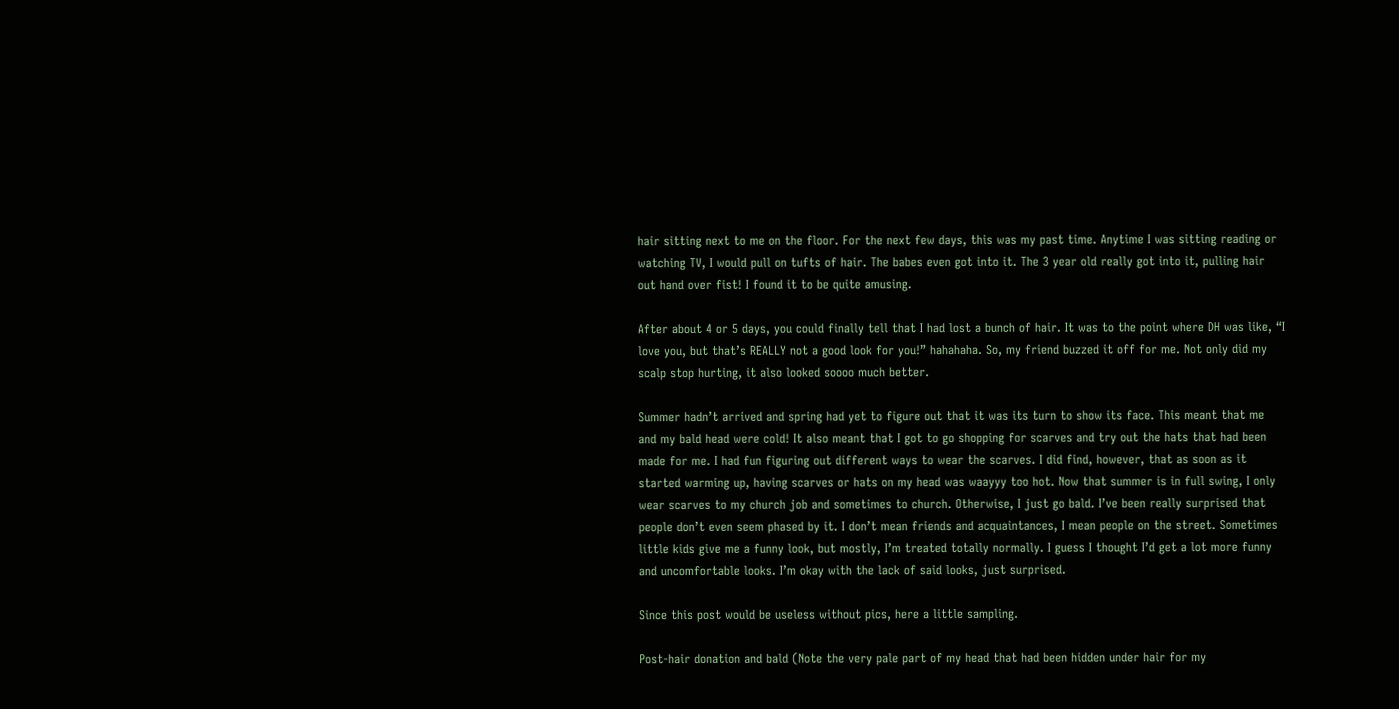hair sitting next to me on the floor. For the next few days, this was my past time. Anytime I was sitting reading or watching TV, I would pull on tufts of hair. The babes even got into it. The 3 year old really got into it, pulling hair out hand over fist! I found it to be quite amusing.

After about 4 or 5 days, you could finally tell that I had lost a bunch of hair. It was to the point where DH was like, “I love you, but that’s REALLY not a good look for you!” hahahaha. So, my friend buzzed it off for me. Not only did my scalp stop hurting, it also looked soooo much better.

Summer hadn’t arrived and spring had yet to figure out that it was its turn to show its face. This meant that me and my bald head were cold! It also meant that I got to go shopping for scarves and try out the hats that had been made for me. I had fun figuring out different ways to wear the scarves. I did find, however, that as soon as it started warming up, having scarves or hats on my head was waayyy too hot. Now that summer is in full swing, I only wear scarves to my church job and sometimes to church. Otherwise, I just go bald. I’ve been really surprised that people don’t even seem phased by it. I don’t mean friends and acquaintances, I mean people on the street. Sometimes little kids give me a funny look, but mostly, I’m treated totally normally. I guess I thought I’d get a lot more funny and uncomfortable looks. I’m okay with the lack of said looks, just surprised.

Since this post would be useless without pics, here a little sampling.

Post-hair donation and bald (Note the very pale part of my head that had been hidden under hair for my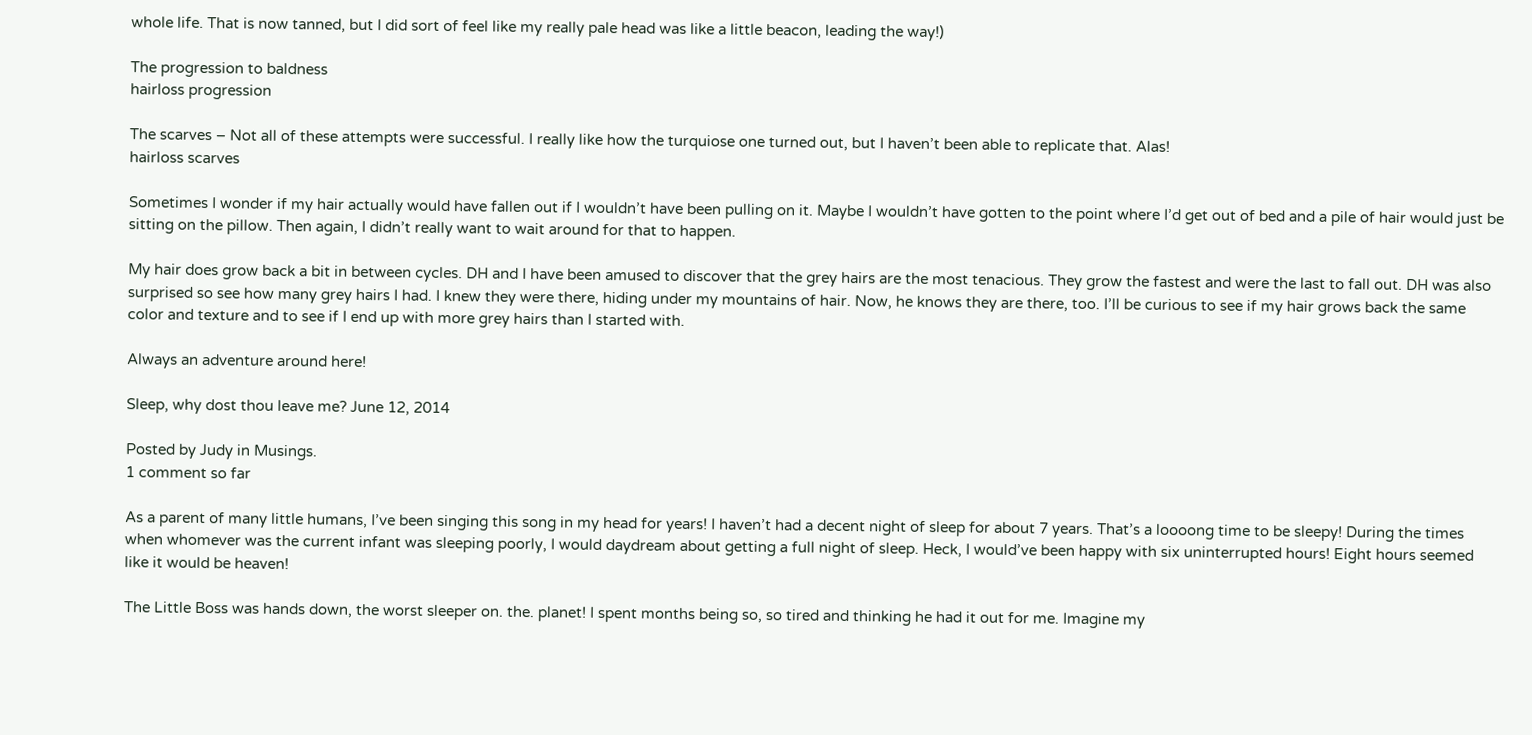whole life. That is now tanned, but I did sort of feel like my really pale head was like a little beacon, leading the way!)

The progression to baldness
hairloss progression

The scarves – Not all of these attempts were successful. I really like how the turquiose one turned out, but I haven’t been able to replicate that. Alas!
hairloss scarves

Sometimes I wonder if my hair actually would have fallen out if I wouldn’t have been pulling on it. Maybe I wouldn’t have gotten to the point where I’d get out of bed and a pile of hair would just be sitting on the pillow. Then again, I didn’t really want to wait around for that to happen.

My hair does grow back a bit in between cycles. DH and I have been amused to discover that the grey hairs are the most tenacious. They grow the fastest and were the last to fall out. DH was also surprised so see how many grey hairs I had. I knew they were there, hiding under my mountains of hair. Now, he knows they are there, too. I’ll be curious to see if my hair grows back the same color and texture and to see if I end up with more grey hairs than I started with.

Always an adventure around here!

Sleep, why dost thou leave me? June 12, 2014

Posted by Judy in Musings.
1 comment so far

As a parent of many little humans, I’ve been singing this song in my head for years! I haven’t had a decent night of sleep for about 7 years. That’s a loooong time to be sleepy! During the times when whomever was the current infant was sleeping poorly, I would daydream about getting a full night of sleep. Heck, I would’ve been happy with six uninterrupted hours! Eight hours seemed like it would be heaven!

The Little Boss was hands down, the worst sleeper on. the. planet! I spent months being so, so tired and thinking he had it out for me. Imagine my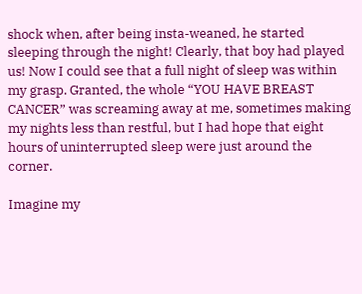shock when, after being insta-weaned, he started sleeping through the night! Clearly, that boy had played us! Now I could see that a full night of sleep was within my grasp. Granted, the whole “YOU HAVE BREAST CANCER” was screaming away at me, sometimes making my nights less than restful, but I had hope that eight hours of uninterrupted sleep were just around the corner.

Imagine my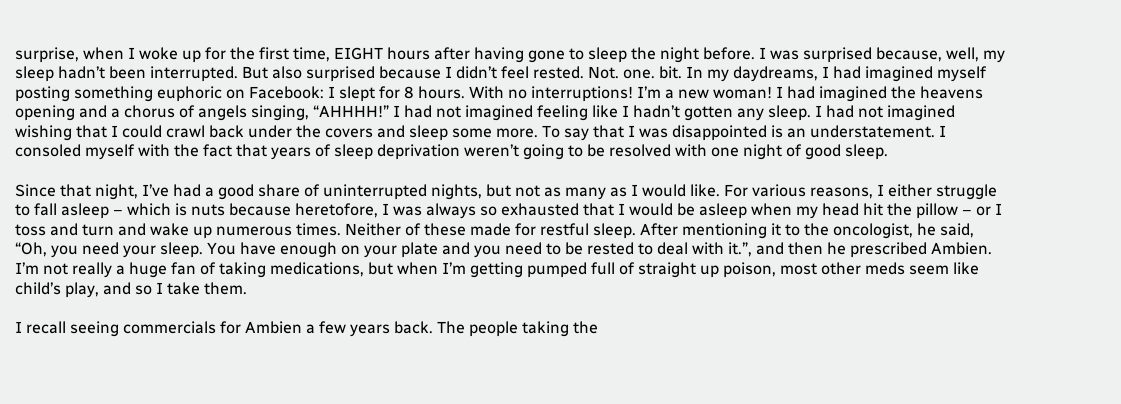surprise, when I woke up for the first time, EIGHT hours after having gone to sleep the night before. I was surprised because, well, my sleep hadn’t been interrupted. But also surprised because I didn’t feel rested. Not. one. bit. In my daydreams, I had imagined myself posting something euphoric on Facebook: I slept for 8 hours. With no interruptions! I’m a new woman! I had imagined the heavens opening and a chorus of angels singing, “AHHHH!” I had not imagined feeling like I hadn’t gotten any sleep. I had not imagined wishing that I could crawl back under the covers and sleep some more. To say that I was disappointed is an understatement. I consoled myself with the fact that years of sleep deprivation weren’t going to be resolved with one night of good sleep.

Since that night, I’ve had a good share of uninterrupted nights, but not as many as I would like. For various reasons, I either struggle to fall asleep – which is nuts because heretofore, I was always so exhausted that I would be asleep when my head hit the pillow – or I toss and turn and wake up numerous times. Neither of these made for restful sleep. After mentioning it to the oncologist, he said, “Oh, you need your sleep. You have enough on your plate and you need to be rested to deal with it.”, and then he prescribed Ambien. I’m not really a huge fan of taking medications, but when I’m getting pumped full of straight up poison, most other meds seem like child’s play, and so I take them.

I recall seeing commercials for Ambien a few years back. The people taking the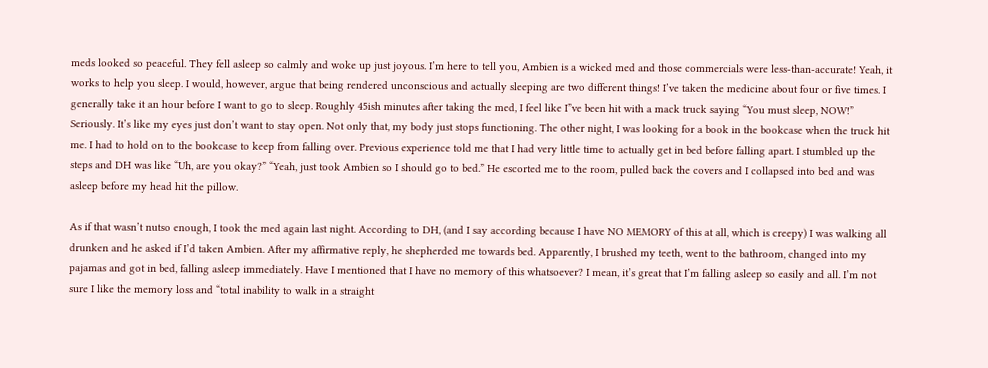meds looked so peaceful. They fell asleep so calmly and woke up just joyous. I’m here to tell you, Ambien is a wicked med and those commercials were less-than-accurate! Yeah, it works to help you sleep. I would, however, argue that being rendered unconscious and actually sleeping are two different things! I’ve taken the medicine about four or five times. I generally take it an hour before I want to go to sleep. Roughly 45ish minutes after taking the med, I feel like I”ve been hit with a mack truck saying “You must sleep, NOW!” Seriously. It’s like my eyes just don’t want to stay open. Not only that, my body just stops functioning. The other night, I was looking for a book in the bookcase when the truck hit me. I had to hold on to the bookcase to keep from falling over. Previous experience told me that I had very little time to actually get in bed before falling apart. I stumbled up the steps and DH was like “Uh, are you okay?” “Yeah, just took Ambien so I should go to bed.” He escorted me to the room, pulled back the covers and I collapsed into bed and was asleep before my head hit the pillow.

As if that wasn’t nutso enough, I took the med again last night. According to DH, (and I say according because I have NO MEMORY of this at all, which is creepy) I was walking all drunken and he asked if I’d taken Ambien. After my affirmative reply, he shepherded me towards bed. Apparently, I brushed my teeth, went to the bathroom, changed into my pajamas and got in bed, falling asleep immediately. Have I mentioned that I have no memory of this whatsoever? I mean, it’s great that I’m falling asleep so easily and all. I’m not sure I like the memory loss and “total inability to walk in a straight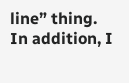line” thing. In addition, I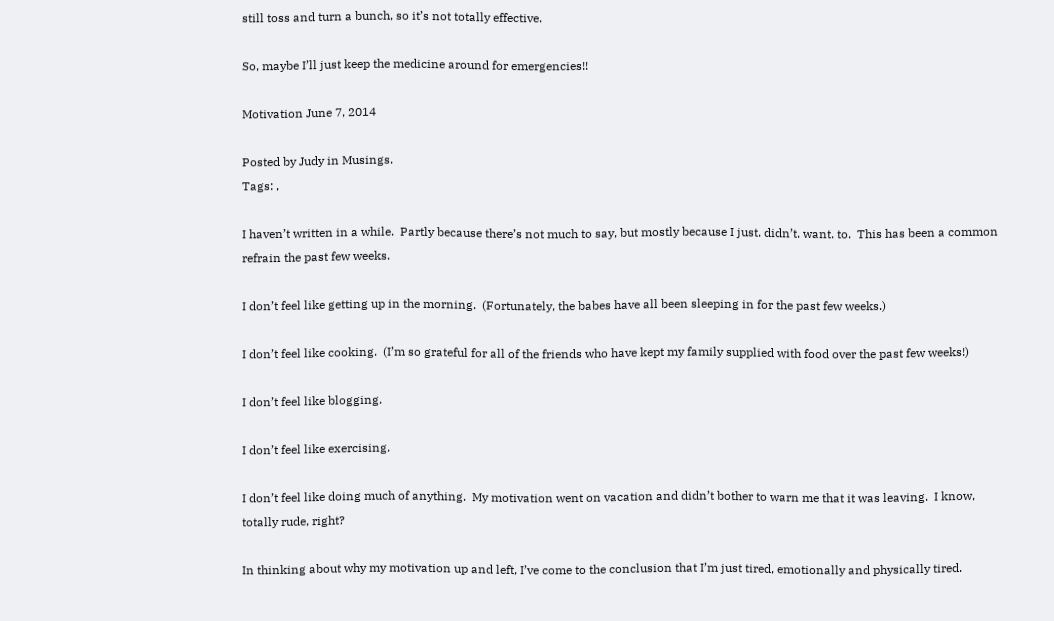still toss and turn a bunch, so it’s not totally effective.

So, maybe I’ll just keep the medicine around for emergencies!!

Motivation June 7, 2014

Posted by Judy in Musings.
Tags: ,

I haven’t written in a while.  Partly because there’s not much to say, but mostly because I just. didn’t. want. to.  This has been a common refrain the past few weeks.

I don’t feel like getting up in the morning.  (Fortunately, the babes have all been sleeping in for the past few weeks.)

I don’t feel like cooking.  (I’m so grateful for all of the friends who have kept my family supplied with food over the past few weeks!)

I don’t feel like blogging.

I don’t feel like exercising.

I don’t feel like doing much of anything.  My motivation went on vacation and didn’t bother to warn me that it was leaving.  I know, totally rude, right?

In thinking about why my motivation up and left, I’ve come to the conclusion that I’m just tired, emotionally and physically tired.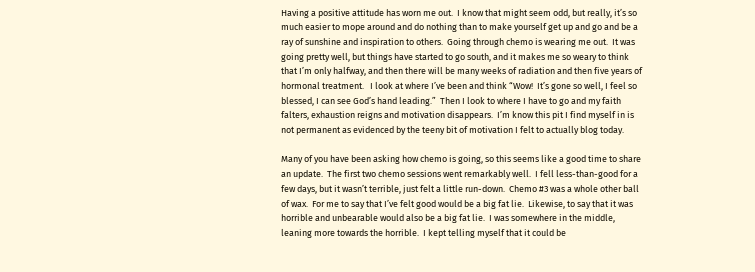Having a positive attitude has worn me out.  I know that might seem odd, but really, it’s so much easier to mope around and do nothing than to make yourself get up and go and be a ray of sunshine and inspiration to others.  Going through chemo is wearing me out.  It was going pretty well, but things have started to go south, and it makes me so weary to think that I’m only halfway, and then there will be many weeks of radiation and then five years of hormonal treatment.   I look at where I’ve been and think “Wow!  It’s gone so well, I feel so blessed, I can see God’s hand leading.”  Then I look to where I have to go and my faith falters, exhaustion reigns and motivation disappears.  I’m know this pit I find myself in is not permanent as evidenced by the teeny bit of motivation I felt to actually blog today.

Many of you have been asking how chemo is going, so this seems like a good time to share an update.  The first two chemo sessions went remarkably well.  I fell less-than-good for a few days, but it wasn’t terrible, just felt a little run-down.  Chemo #3 was a whole other ball of wax.  For me to say that I’ve felt good would be a big fat lie.  Likewise, to say that it was horrible and unbearable would also be a big fat lie.  I was somewhere in the middle, leaning more towards the horrible.  I kept telling myself that it could be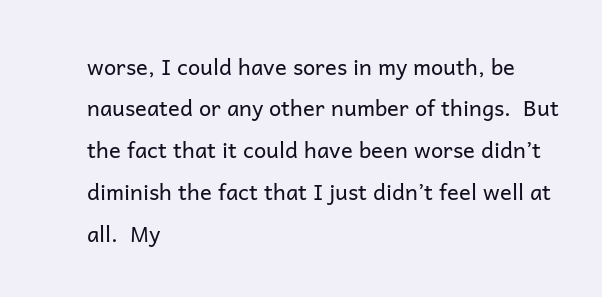worse, I could have sores in my mouth, be nauseated or any other number of things.  But the fact that it could have been worse didn’t diminish the fact that I just didn’t feel well at all.  My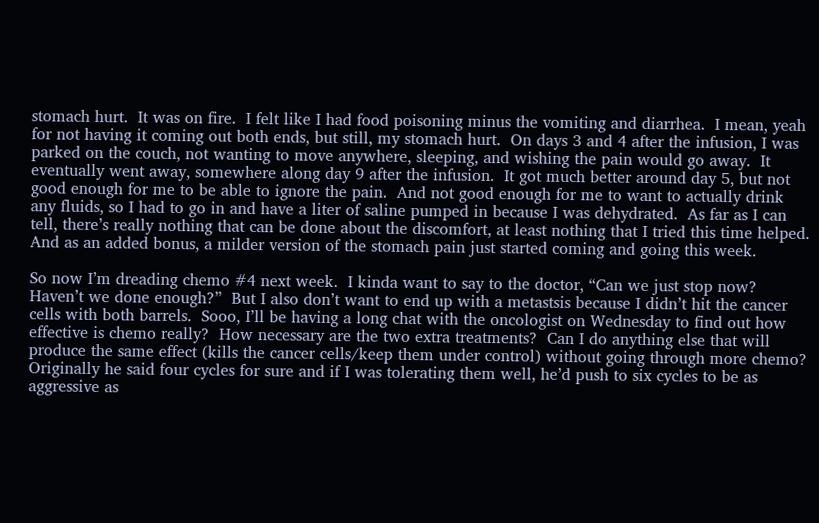stomach hurt.  It was on fire.  I felt like I had food poisoning minus the vomiting and diarrhea.  I mean, yeah for not having it coming out both ends, but still, my stomach hurt.  On days 3 and 4 after the infusion, I was parked on the couch, not wanting to move anywhere, sleeping, and wishing the pain would go away.  It eventually went away, somewhere along day 9 after the infusion.  It got much better around day 5, but not good enough for me to be able to ignore the pain.  And not good enough for me to want to actually drink any fluids, so I had to go in and have a liter of saline pumped in because I was dehydrated.  As far as I can tell, there’s really nothing that can be done about the discomfort, at least nothing that I tried this time helped.  And as an added bonus, a milder version of the stomach pain just started coming and going this week.

So now I’m dreading chemo #4 next week.  I kinda want to say to the doctor, “Can we just stop now?  Haven’t we done enough?”  But I also don’t want to end up with a metastsis because I didn’t hit the cancer cells with both barrels.  Sooo, I’ll be having a long chat with the oncologist on Wednesday to find out how effective is chemo really?  How necessary are the two extra treatments?  Can I do anything else that will produce the same effect (kills the cancer cells/keep them under control) without going through more chemo?  Originally he said four cycles for sure and if I was tolerating them well, he’d push to six cycles to be as aggressive as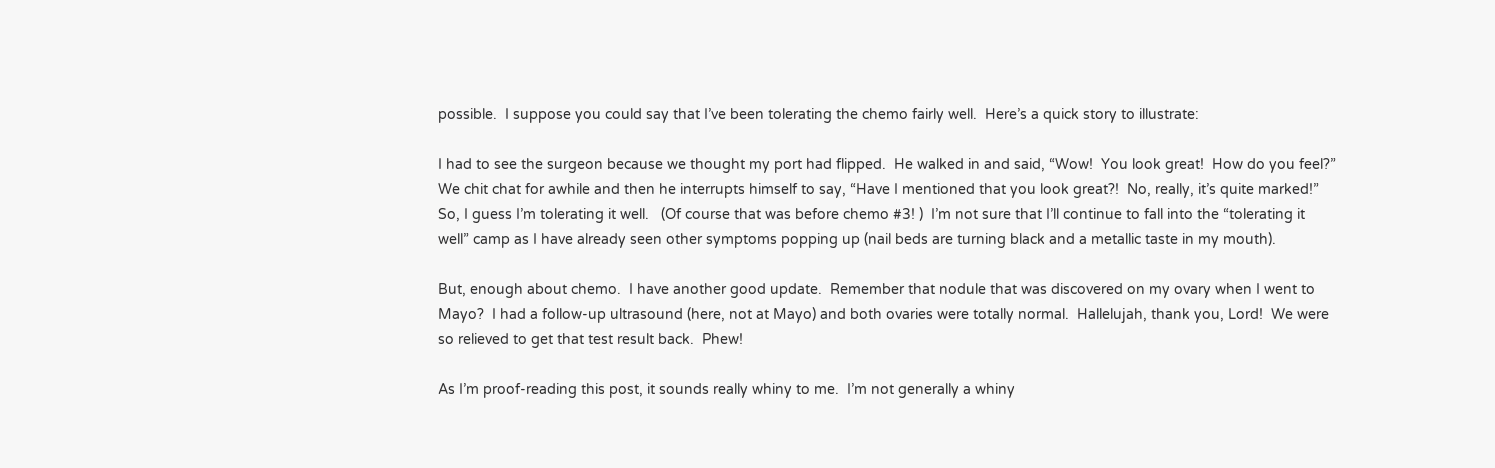possible.  I suppose you could say that I’ve been tolerating the chemo fairly well.  Here’s a quick story to illustrate:

I had to see the surgeon because we thought my port had flipped.  He walked in and said, “Wow!  You look great!  How do you feel?”  We chit chat for awhile and then he interrupts himself to say, “Have I mentioned that you look great?!  No, really, it’s quite marked!” So, I guess I’m tolerating it well.   (Of course that was before chemo #3! )  I’m not sure that I’ll continue to fall into the “tolerating it well” camp as I have already seen other symptoms popping up (nail beds are turning black and a metallic taste in my mouth).

But, enough about chemo.  I have another good update.  Remember that nodule that was discovered on my ovary when I went to Mayo?  I had a follow-up ultrasound (here, not at Mayo) and both ovaries were totally normal.  Hallelujah, thank you, Lord!  We were so relieved to get that test result back.  Phew!

As I’m proof-reading this post, it sounds really whiny to me.  I’m not generally a whiny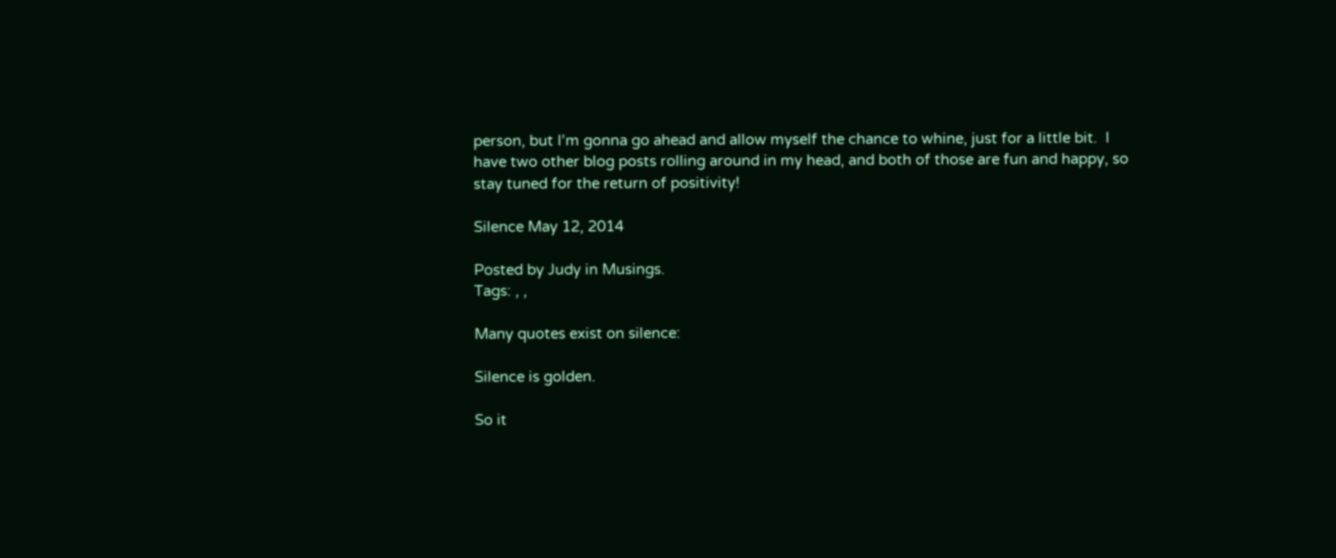person, but I’m gonna go ahead and allow myself the chance to whine, just for a little bit.  I have two other blog posts rolling around in my head, and both of those are fun and happy, so stay tuned for the return of positivity!

Silence May 12, 2014

Posted by Judy in Musings.
Tags: , ,

Many quotes exist on silence:

Silence is golden.

So it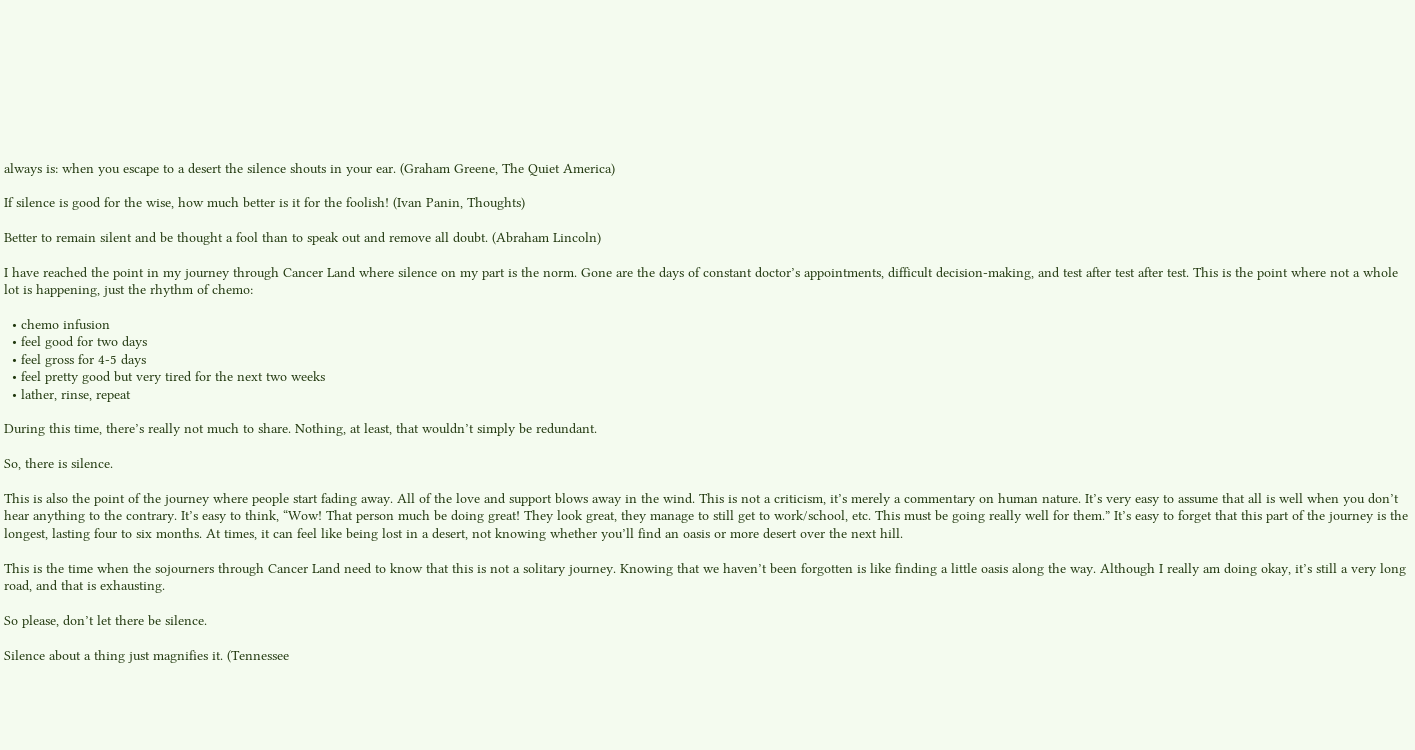always is: when you escape to a desert the silence shouts in your ear. (Graham Greene, The Quiet America)

If silence is good for the wise, how much better is it for the foolish! (Ivan Panin, Thoughts)

Better to remain silent and be thought a fool than to speak out and remove all doubt. (Abraham Lincoln)

I have reached the point in my journey through Cancer Land where silence on my part is the norm. Gone are the days of constant doctor’s appointments, difficult decision-making, and test after test after test. This is the point where not a whole lot is happening, just the rhythm of chemo:

  • chemo infusion
  • feel good for two days
  • feel gross for 4-5 days
  • feel pretty good but very tired for the next two weeks
  • lather, rinse, repeat

During this time, there’s really not much to share. Nothing, at least, that wouldn’t simply be redundant.

So, there is silence.

This is also the point of the journey where people start fading away. All of the love and support blows away in the wind. This is not a criticism, it’s merely a commentary on human nature. It’s very easy to assume that all is well when you don’t hear anything to the contrary. It’s easy to think, “Wow! That person much be doing great! They look great, they manage to still get to work/school, etc. This must be going really well for them.” It’s easy to forget that this part of the journey is the longest, lasting four to six months. At times, it can feel like being lost in a desert, not knowing whether you’ll find an oasis or more desert over the next hill.

This is the time when the sojourners through Cancer Land need to know that this is not a solitary journey. Knowing that we haven’t been forgotten is like finding a little oasis along the way. Although I really am doing okay, it’s still a very long road, and that is exhausting.

So please, don’t let there be silence.

Silence about a thing just magnifies it. (Tennessee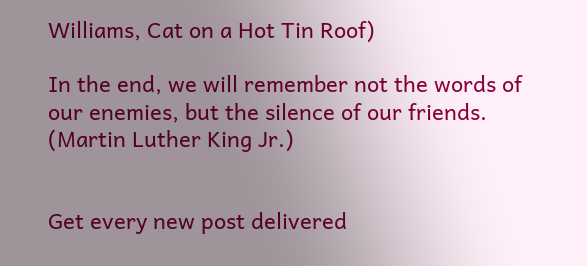Williams, Cat on a Hot Tin Roof)

In the end, we will remember not the words of our enemies, but the silence of our friends. (Martin Luther King Jr.)


Get every new post delivered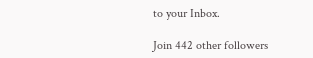to your Inbox.

Join 442 other followers